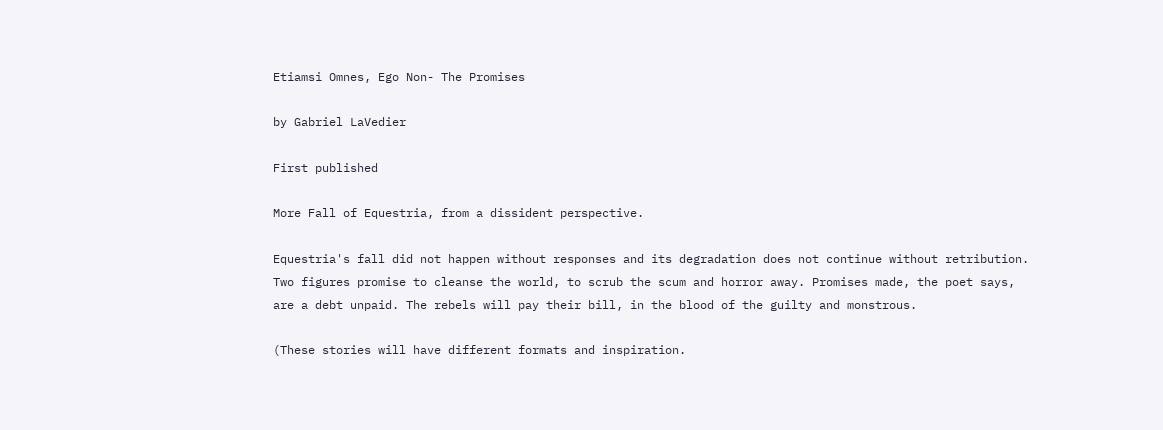Etiamsi Omnes, Ego Non- The Promises

by Gabriel LaVedier

First published

More Fall of Equestria, from a dissident perspective.

Equestria's fall did not happen without responses and its degradation does not continue without retribution. Two figures promise to cleanse the world, to scrub the scum and horror away. Promises made, the poet says, are a debt unpaid. The rebels will pay their bill, in the blood of the guilty and monstrous.

(These stories will have different formats and inspiration.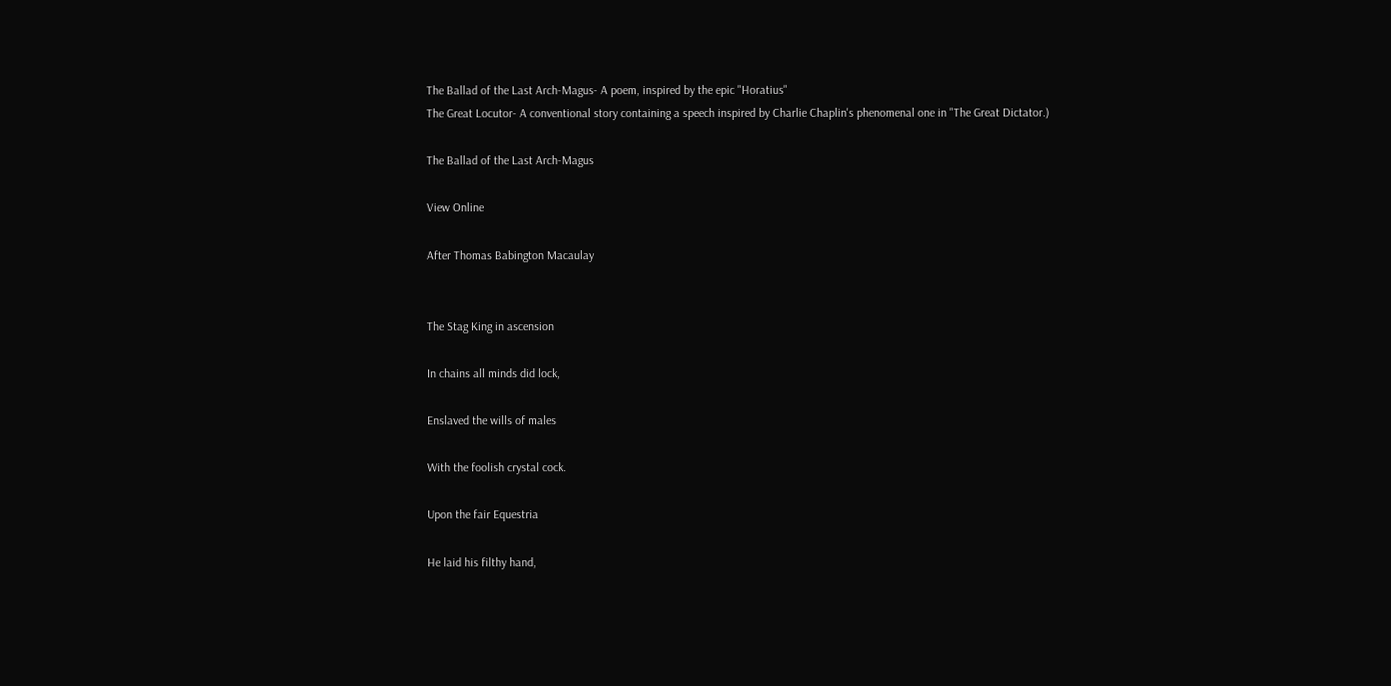The Ballad of the Last Arch-Magus- A poem, inspired by the epic "Horatius"
The Great Locutor- A conventional story containing a speech inspired by Charlie Chaplin's phenomenal one in "The Great Dictator.)

The Ballad of the Last Arch-Magus

View Online

After Thomas Babington Macaulay


The Stag King in ascension

In chains all minds did lock,

Enslaved the wills of males

With the foolish crystal cock.

Upon the fair Equestria

He laid his filthy hand,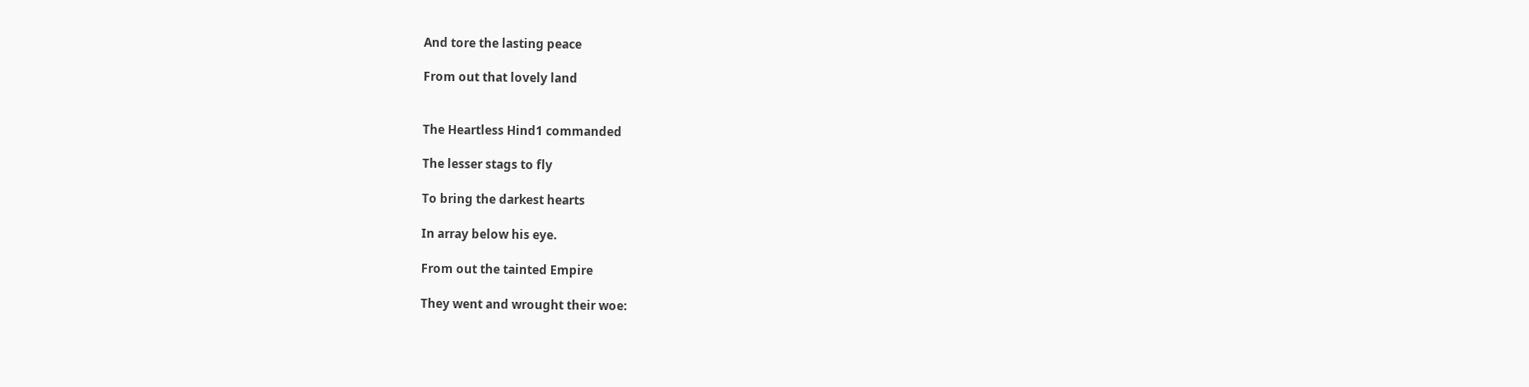And tore the lasting peace

From out that lovely land


The Heartless Hind1 commanded

The lesser stags to fly

To bring the darkest hearts

In array below his eye.

From out the tainted Empire

They went and wrought their woe: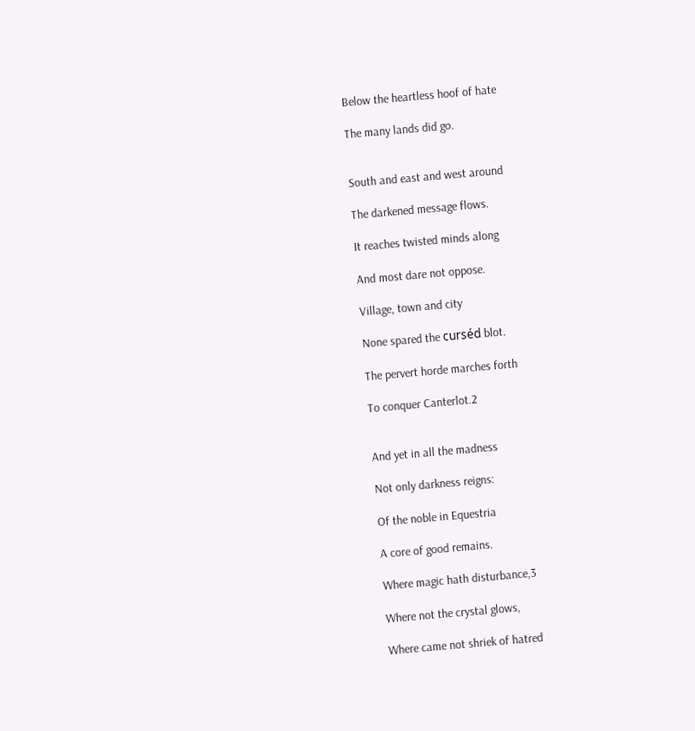Below the heartless hoof of hate

The many lands did go.


South and east and west around

The darkened message flows.

It reaches twisted minds along

And most dare not oppose.

Village, town and city

None spared the curséd blot.

The pervert horde marches forth

To conquer Canterlot.2


And yet in all the madness

Not only darkness reigns:

Of the noble in Equestria

A core of good remains.

Where magic hath disturbance,3

Where not the crystal glows,

Where came not shriek of hatred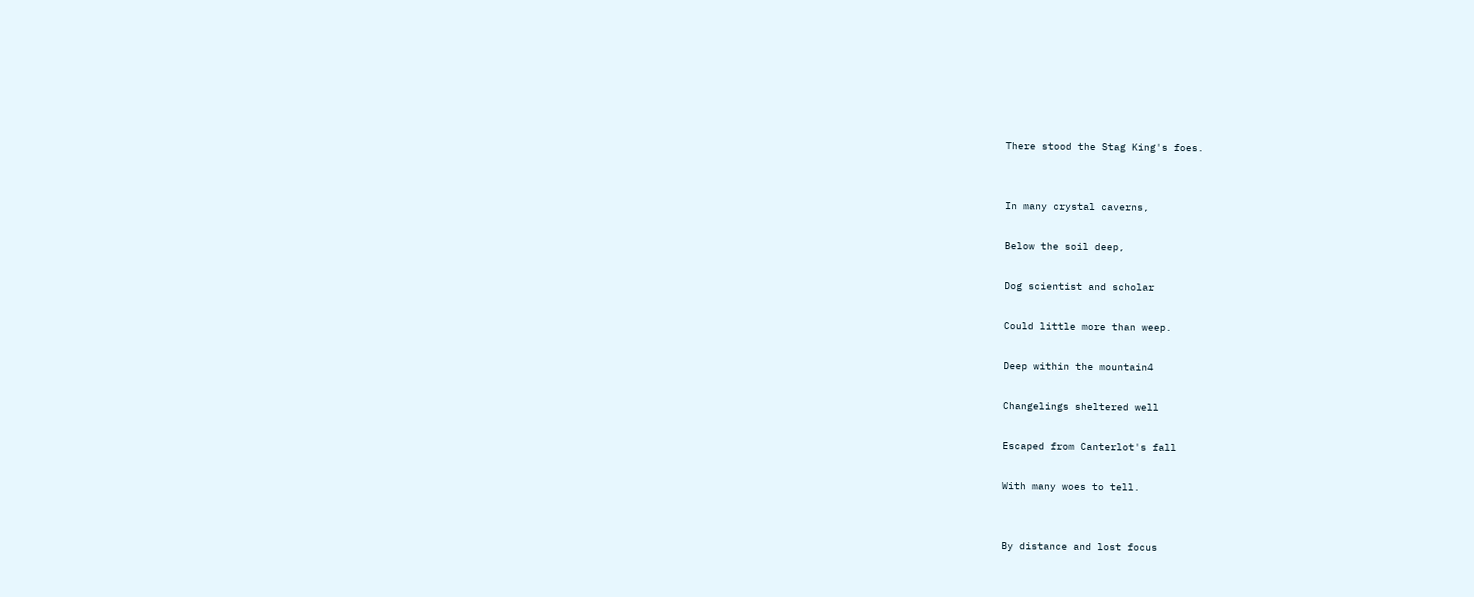There stood the Stag King's foes.


In many crystal caverns,

Below the soil deep,

Dog scientist and scholar

Could little more than weep.

Deep within the mountain4

Changelings sheltered well

Escaped from Canterlot's fall

With many woes to tell.


By distance and lost focus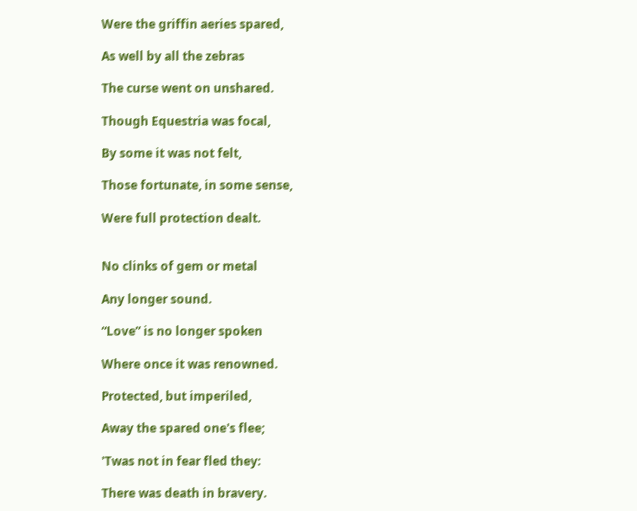Were the griffin aeries spared,

As well by all the zebras

The curse went on unshared.

Though Equestria was focal,

By some it was not felt,

Those fortunate, in some sense,

Were full protection dealt.


No clinks of gem or metal

Any longer sound.

“Love” is no longer spoken

Where once it was renowned.

Protected, but imperiled,

Away the spared one's flee;

'Twas not in fear fled they:

There was death in bravery.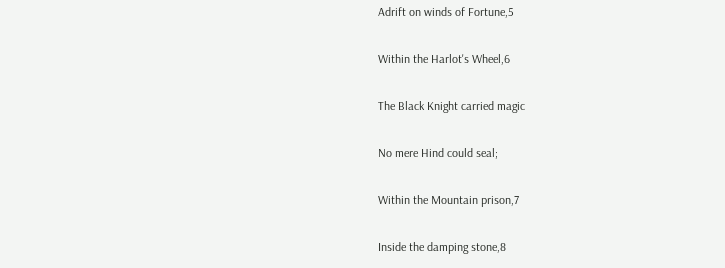Adrift on winds of Fortune,5

Within the Harlot's Wheel,6

The Black Knight carried magic

No mere Hind could seal;

Within the Mountain prison,7

Inside the damping stone,8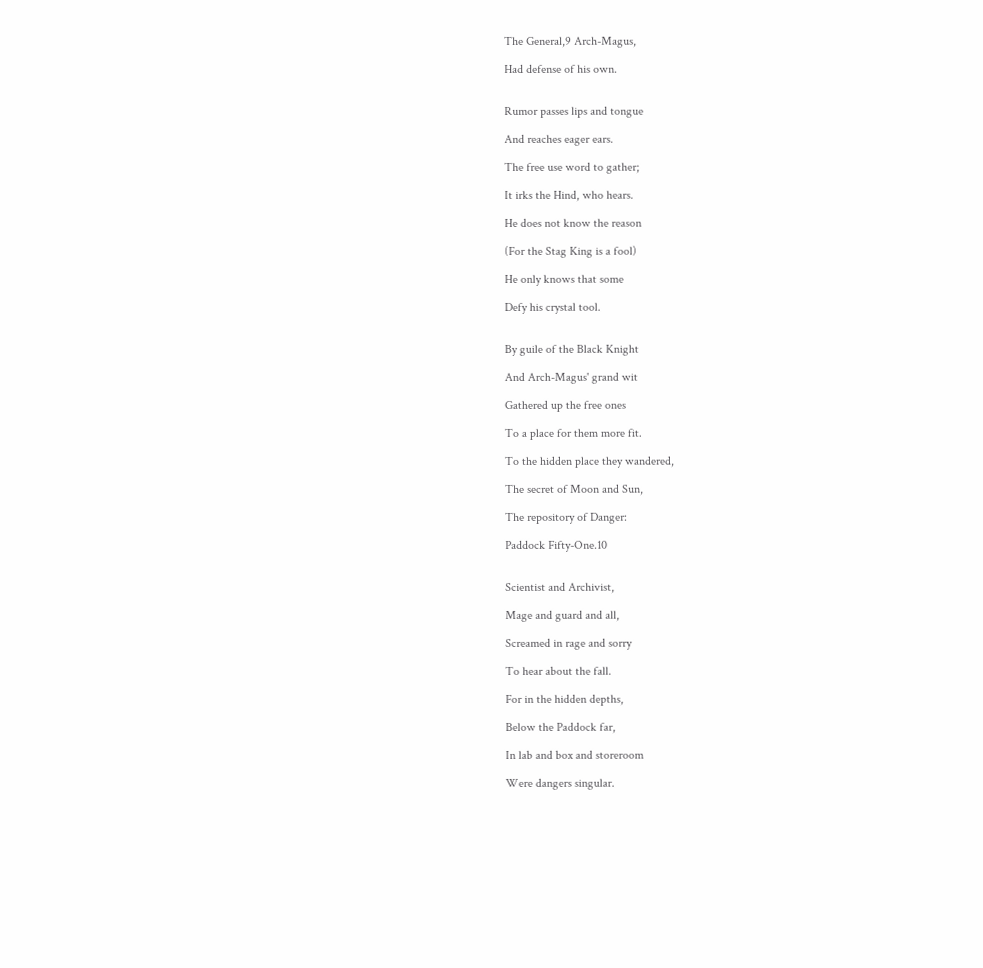The General,9 Arch-Magus,

Had defense of his own.


Rumor passes lips and tongue

And reaches eager ears.

The free use word to gather;

It irks the Hind, who hears.

He does not know the reason

(For the Stag King is a fool)

He only knows that some

Defy his crystal tool.


By guile of the Black Knight

And Arch-Magus' grand wit

Gathered up the free ones

To a place for them more fit.

To the hidden place they wandered,

The secret of Moon and Sun,

The repository of Danger:

Paddock Fifty-One.10


Scientist and Archivist,

Mage and guard and all,

Screamed in rage and sorry

To hear about the fall.

For in the hidden depths,

Below the Paddock far,

In lab and box and storeroom

Were dangers singular.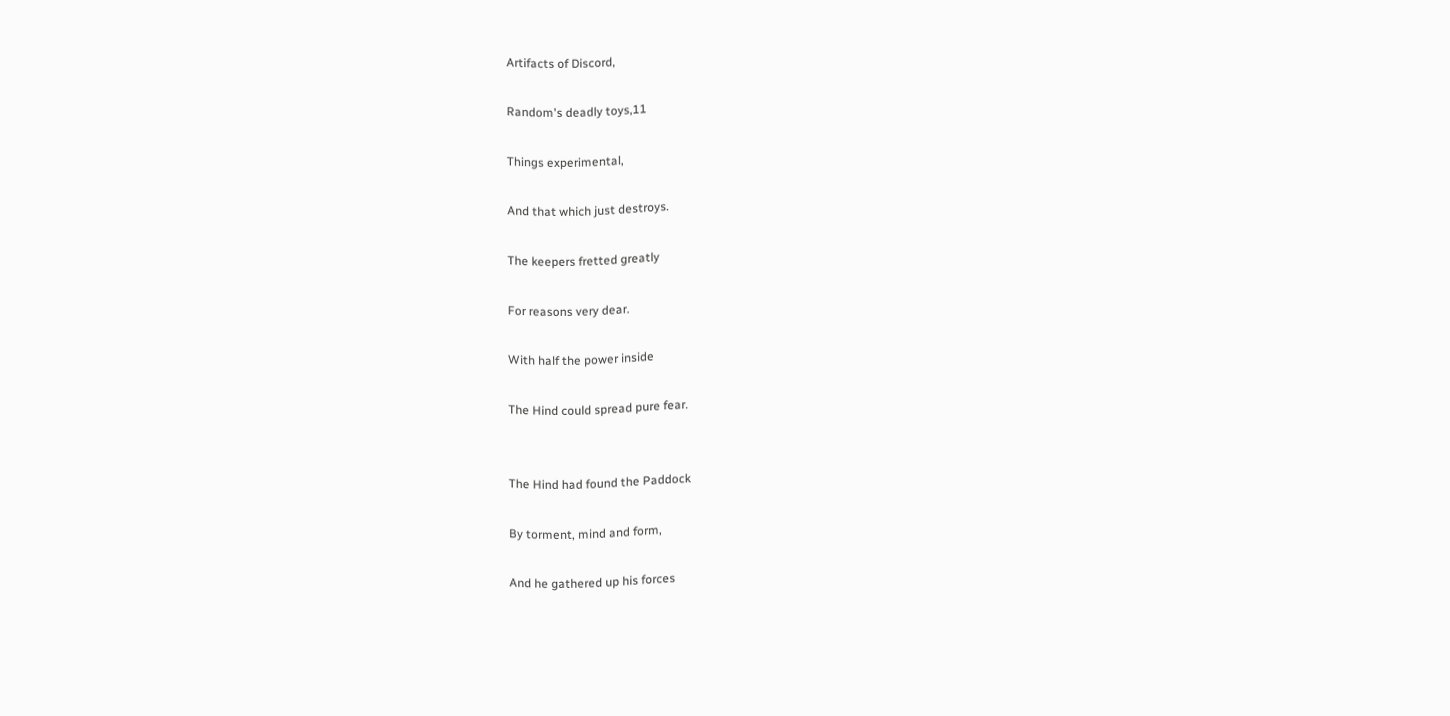Artifacts of Discord,

Random's deadly toys,11

Things experimental,

And that which just destroys.

The keepers fretted greatly

For reasons very dear.

With half the power inside

The Hind could spread pure fear.


The Hind had found the Paddock

By torment, mind and form,

And he gathered up his forces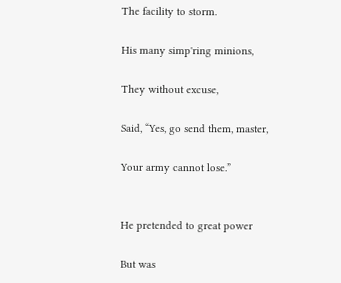The facility to storm.

His many simp'ring minions,

They without excuse,

Said, “Yes, go send them, master,

Your army cannot lose.”


He pretended to great power

But was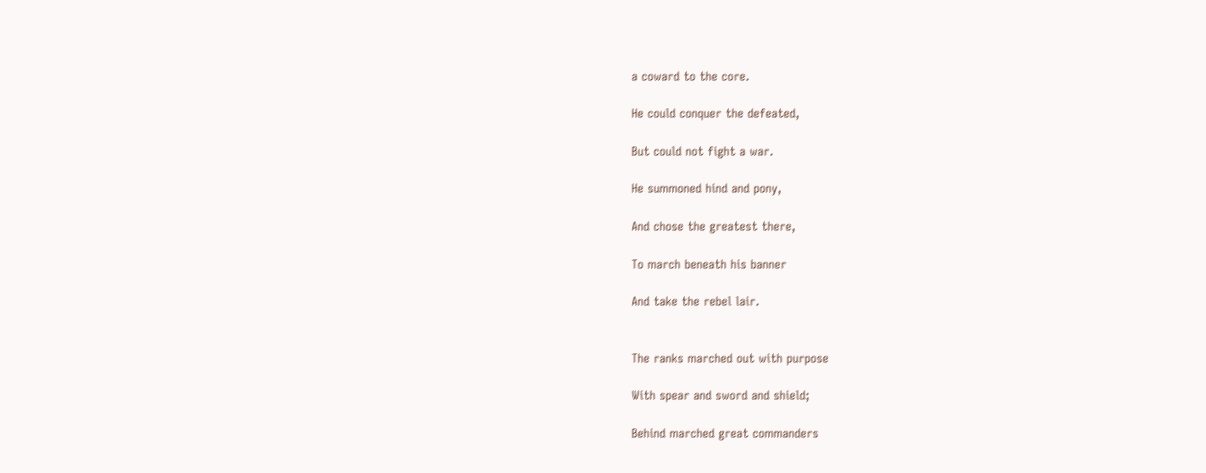a coward to the core.

He could conquer the defeated,

But could not fight a war.

He summoned hind and pony,

And chose the greatest there,

To march beneath his banner

And take the rebel lair.


The ranks marched out with purpose

With spear and sword and shield;

Behind marched great commanders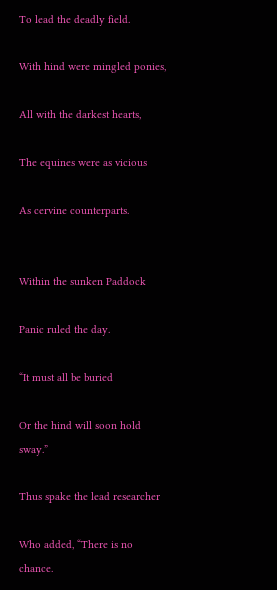To lead the deadly field.

With hind were mingled ponies,

All with the darkest hearts,

The equines were as vicious

As cervine counterparts.


Within the sunken Paddock

Panic ruled the day.

“It must all be buried

Or the hind will soon hold sway.”

Thus spake the lead researcher

Who added, “There is no chance.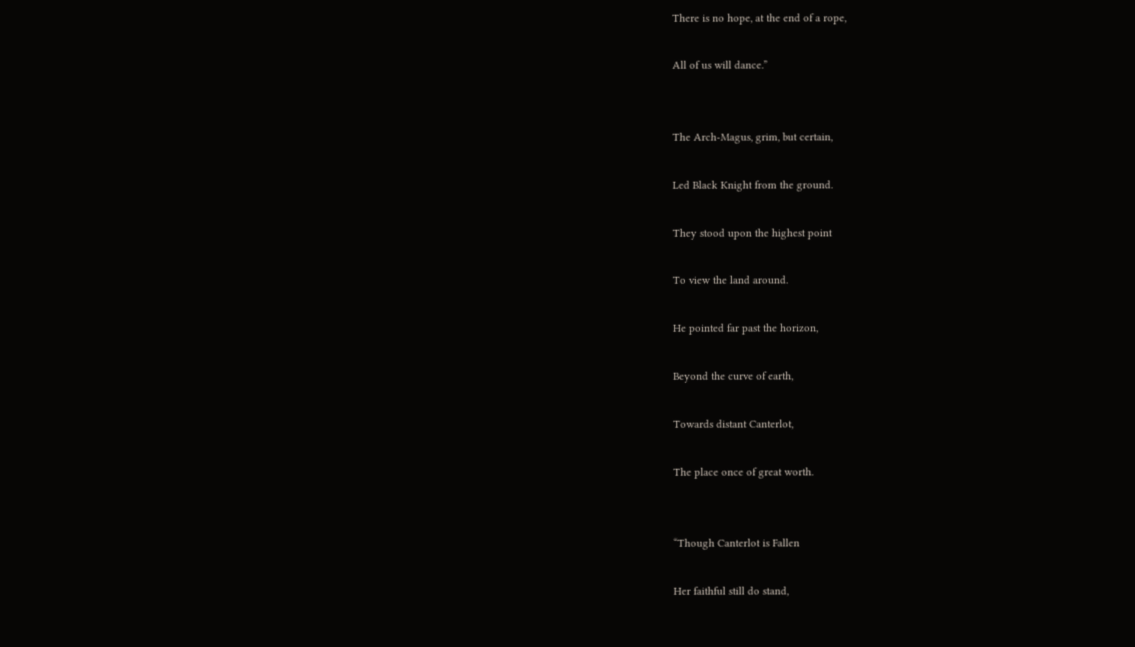There is no hope, at the end of a rope,

All of us will dance.”


The Arch-Magus, grim, but certain,

Led Black Knight from the ground.

They stood upon the highest point

To view the land around.

He pointed far past the horizon,

Beyond the curve of earth,

Towards distant Canterlot,

The place once of great worth.


“Though Canterlot is Fallen

Her faithful still do stand,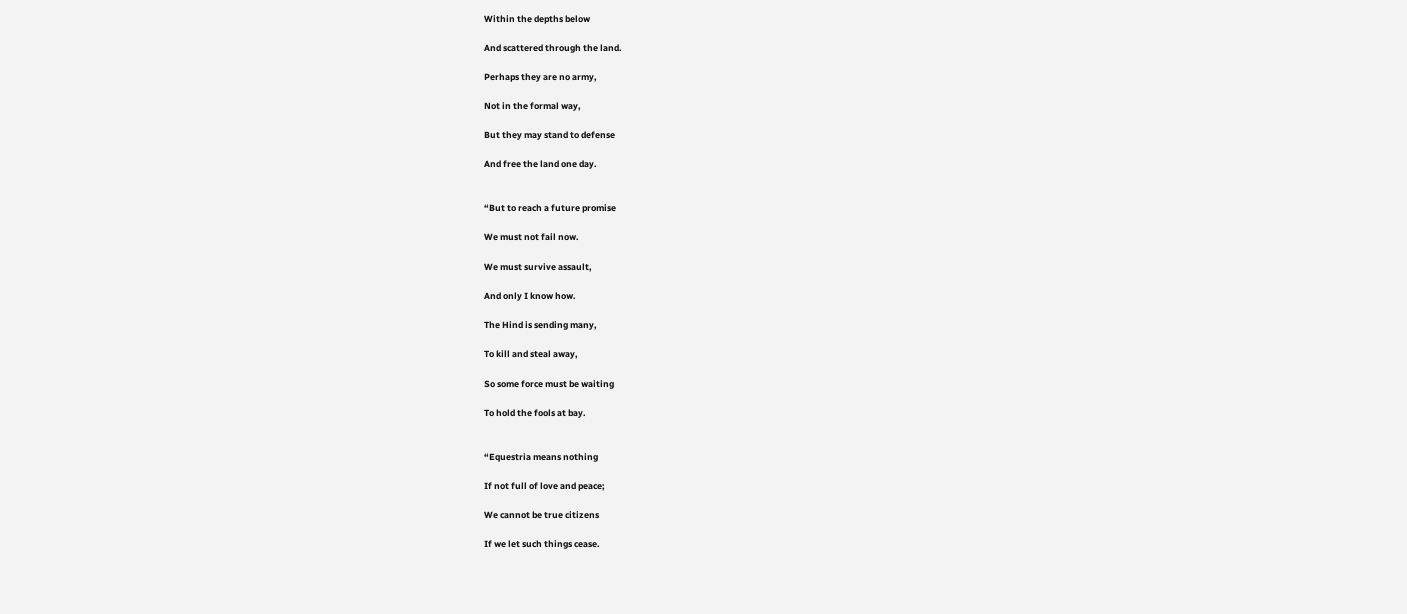Within the depths below

And scattered through the land.

Perhaps they are no army,

Not in the formal way,

But they may stand to defense

And free the land one day.


“But to reach a future promise

We must not fail now.

We must survive assault,

And only I know how.

The Hind is sending many,

To kill and steal away,

So some force must be waiting

To hold the fools at bay.


“Equestria means nothing

If not full of love and peace;

We cannot be true citizens

If we let such things cease.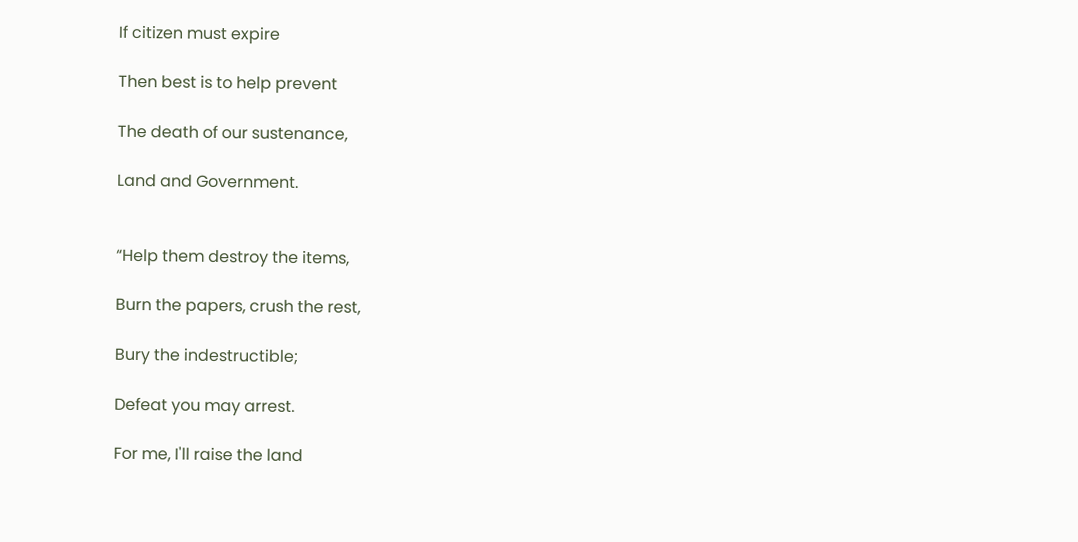If citizen must expire

Then best is to help prevent

The death of our sustenance,

Land and Government.


“Help them destroy the items,

Burn the papers, crush the rest,

Bury the indestructible;

Defeat you may arrest.

For me, I'll raise the land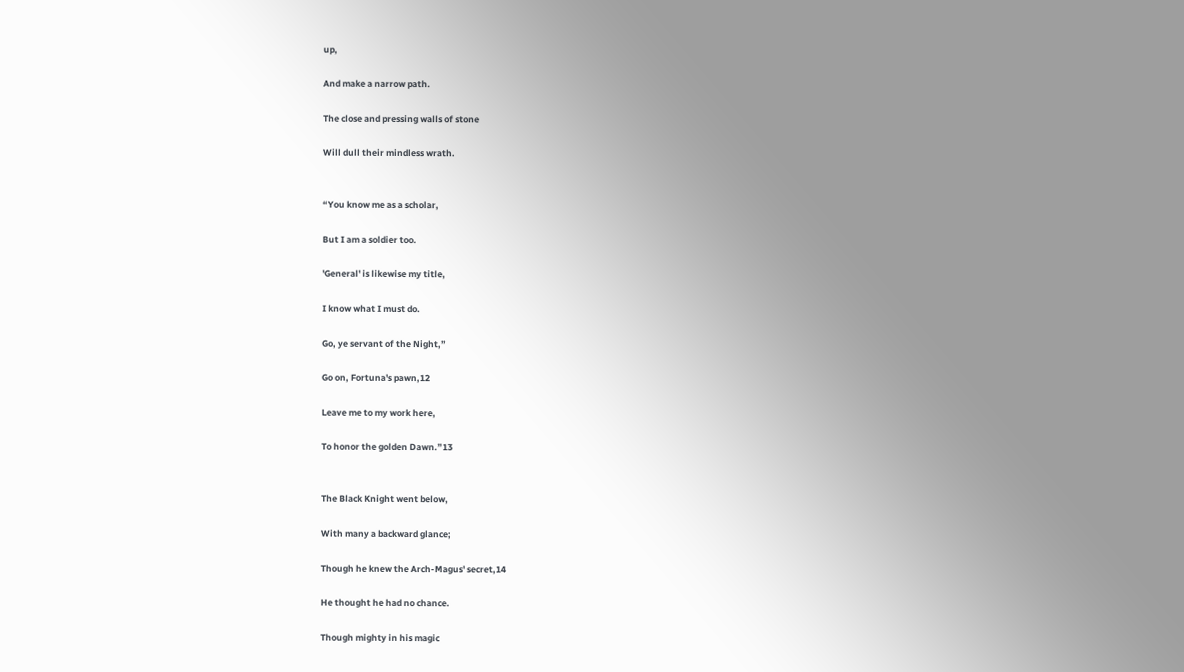up,

And make a narrow path.

The close and pressing walls of stone

Will dull their mindless wrath.


“You know me as a scholar,

But I am a soldier too.

'General' is likewise my title,

I know what I must do.

Go, ye servant of the Night,”

Go on, Fortuna's pawn,12

Leave me to my work here,

To honor the golden Dawn.”13


The Black Knight went below,

With many a backward glance;

Though he knew the Arch-Magus' secret,14

He thought he had no chance.

Though mighty in his magic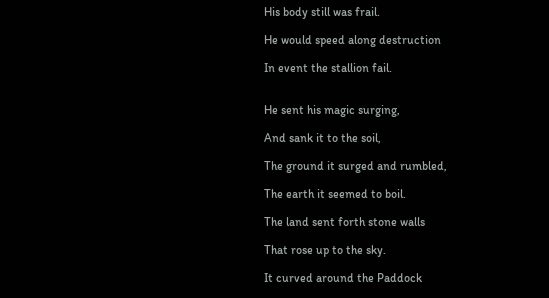His body still was frail.

He would speed along destruction

In event the stallion fail.


He sent his magic surging,

And sank it to the soil,

The ground it surged and rumbled,

The earth it seemed to boil.

The land sent forth stone walls

That rose up to the sky.

It curved around the Paddock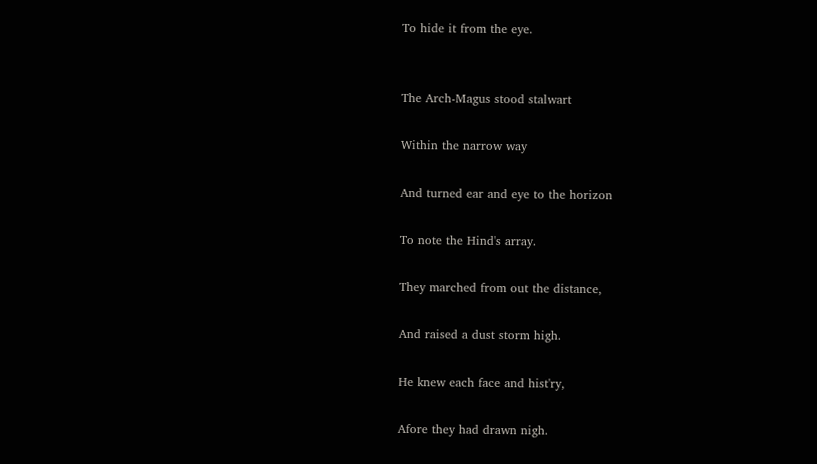To hide it from the eye.


The Arch-Magus stood stalwart

Within the narrow way

And turned ear and eye to the horizon

To note the Hind's array.

They marched from out the distance,

And raised a dust storm high.

He knew each face and hist'ry,

Afore they had drawn nigh.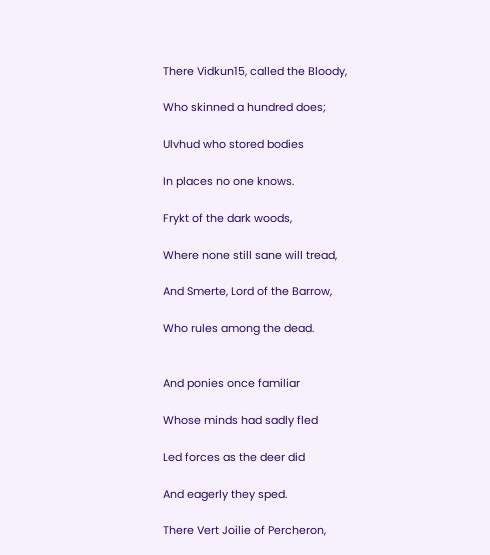There Vidkun15, called the Bloody,

Who skinned a hundred does;

Ulvhud who stored bodies

In places no one knows.

Frykt of the dark woods,

Where none still sane will tread,

And Smerte, Lord of the Barrow,

Who rules among the dead.


And ponies once familiar

Whose minds had sadly fled

Led forces as the deer did

And eagerly they sped.

There Vert Joilie of Percheron,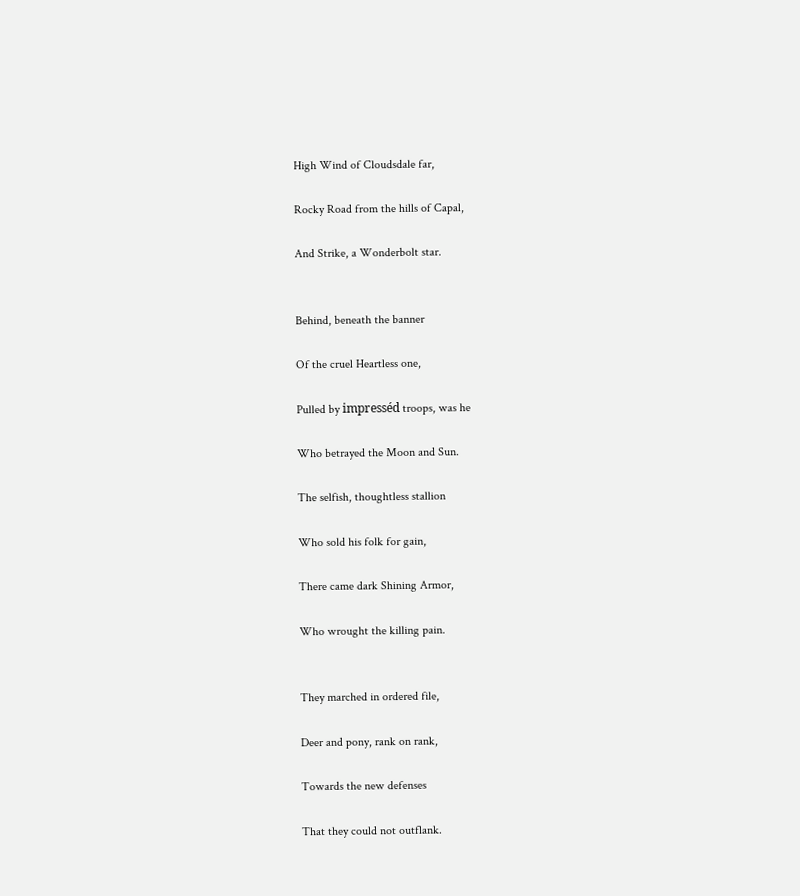High Wind of Cloudsdale far,

Rocky Road from the hills of Capal,

And Strike, a Wonderbolt star.


Behind, beneath the banner

Of the cruel Heartless one,

Pulled by impresséd troops, was he

Who betrayed the Moon and Sun.

The selfish, thoughtless stallion

Who sold his folk for gain,

There came dark Shining Armor,

Who wrought the killing pain.


They marched in ordered file,

Deer and pony, rank on rank,

Towards the new defenses

That they could not outflank.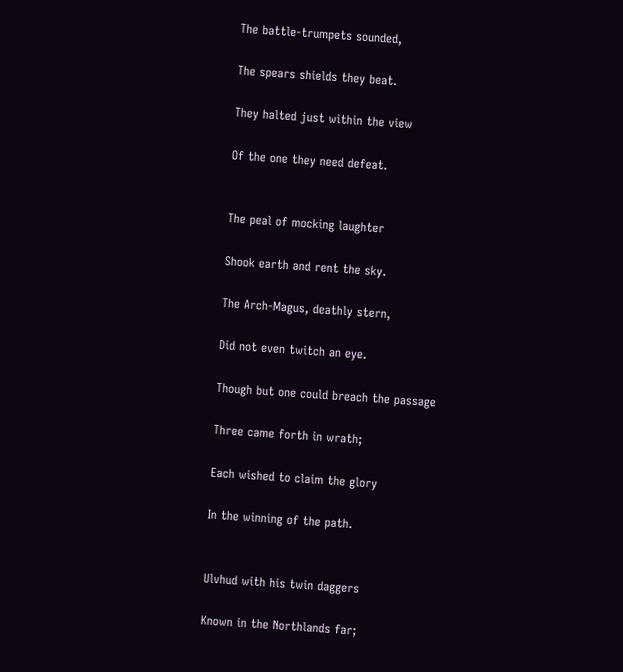The battle-trumpets sounded,

The spears shields they beat.

They halted just within the view

Of the one they need defeat.


The peal of mocking laughter

Shook earth and rent the sky.

The Arch-Magus, deathly stern,

Did not even twitch an eye.

Though but one could breach the passage

Three came forth in wrath;

Each wished to claim the glory

In the winning of the path.


Ulvhud with his twin daggers

Known in the Northlands far;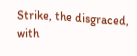Strike, the disgraced, with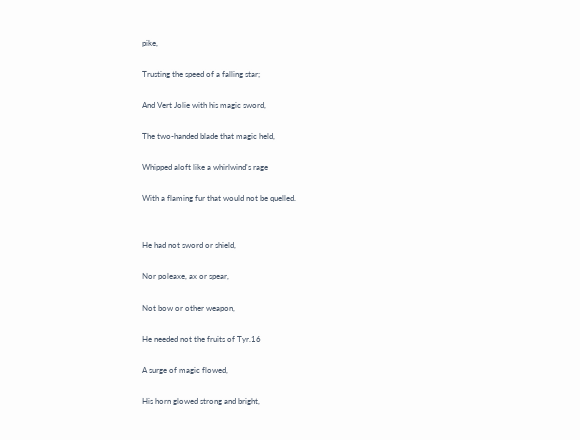pike,

Trusting the speed of a falling star;

And Vert Jolie with his magic sword,

The two-handed blade that magic held,

Whipped aloft like a whirlwind's rage

With a flaming fur that would not be quelled.


He had not sword or shield,

Nor poleaxe, ax or spear,

Not bow or other weapon,

He needed not the fruits of Tyr.16

A surge of magic flowed,

His horn glowed strong and bright,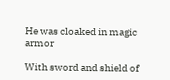He was cloaked in magic armor

With sword and shield of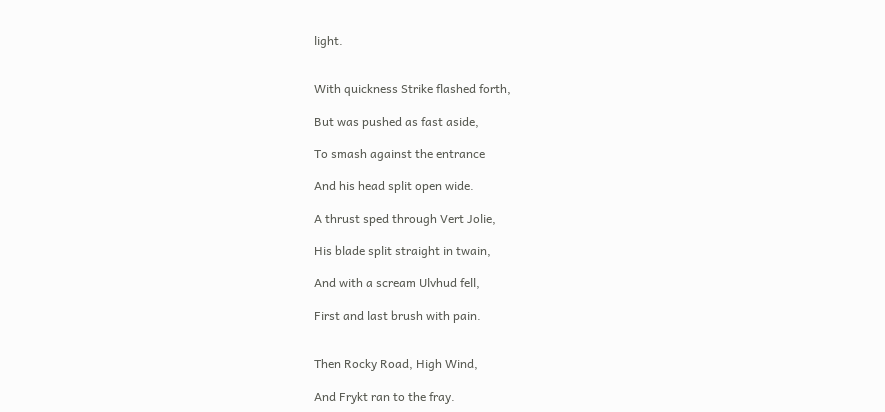light.


With quickness Strike flashed forth,

But was pushed as fast aside,

To smash against the entrance

And his head split open wide.

A thrust sped through Vert Jolie,

His blade split straight in twain,

And with a scream Ulvhud fell,

First and last brush with pain.


Then Rocky Road, High Wind,

And Frykt ran to the fray.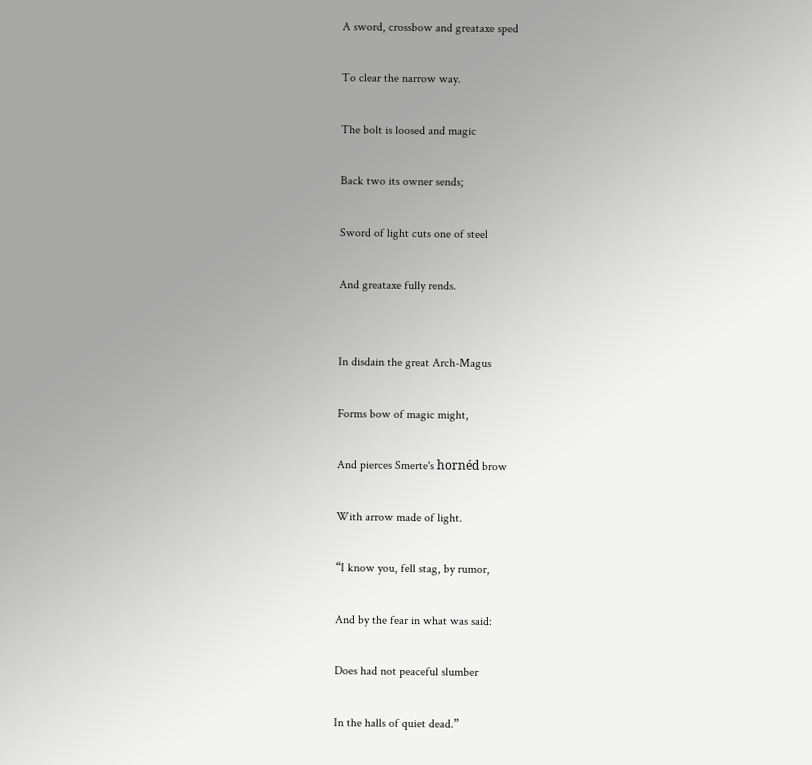A sword, crossbow and greataxe sped

To clear the narrow way.

The bolt is loosed and magic

Back two its owner sends;

Sword of light cuts one of steel

And greataxe fully rends.


In disdain the great Arch-Magus

Forms bow of magic might,

And pierces Smerte's hornéd brow

With arrow made of light.

“I know you, fell stag, by rumor,

And by the fear in what was said:

Does had not peaceful slumber

In the halls of quiet dead.”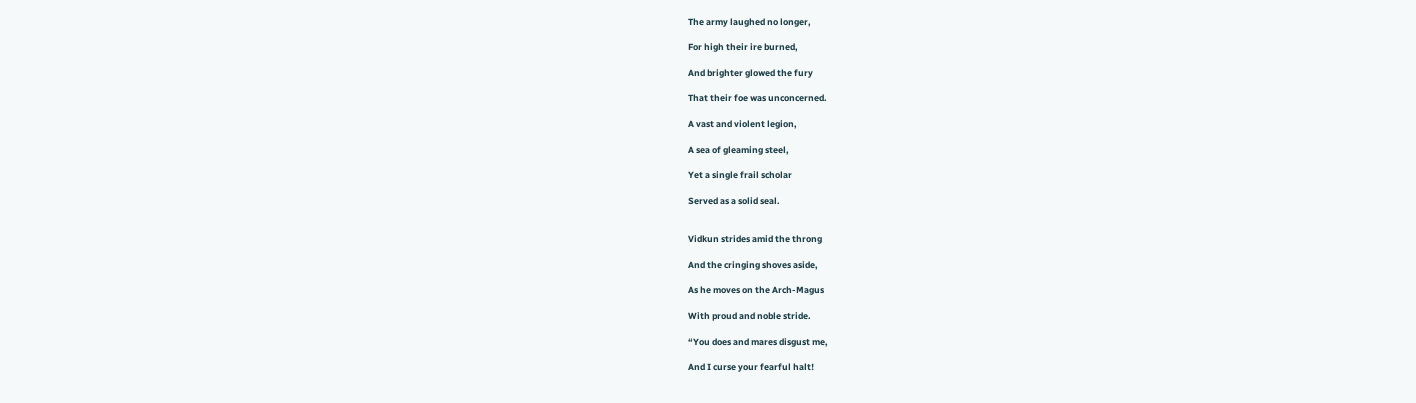The army laughed no longer,

For high their ire burned,

And brighter glowed the fury

That their foe was unconcerned.

A vast and violent legion,

A sea of gleaming steel,

Yet a single frail scholar

Served as a solid seal.


Vidkun strides amid the throng

And the cringing shoves aside,

As he moves on the Arch-Magus

With proud and noble stride.

“You does and mares disgust me,

And I curse your fearful halt!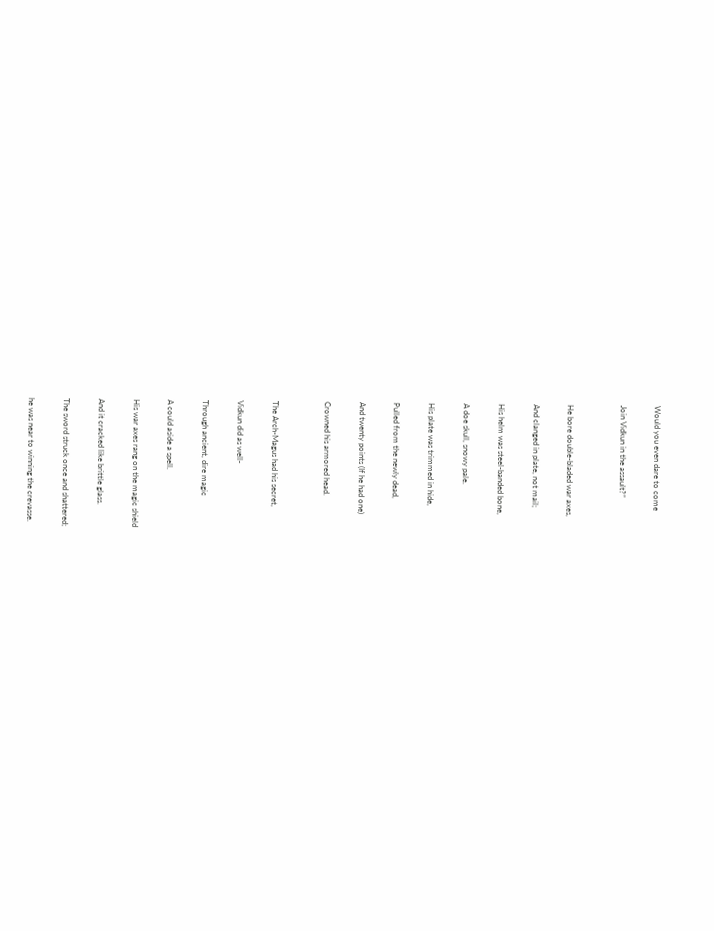Would you even dare to come

Join Vidkun in the assault?”


He bore double-bladed war axes,

And clanged in plate, not mail;

His helm was steel-banded bone,

A doe skull, snowy pale.

His plate was trimmed in hide,

Pulled from the newly dead,

And twenty points (If he had one)

Crowned his armored head.


The Arch-Magus had his secret,

Vidkun did as well-

Through ancient, dire magic

A could aside a spell.

His war axes rang on the magic shield

And it cracked like brittle glass.

The sword struck once and shattered;

he was near to winning the crevasse.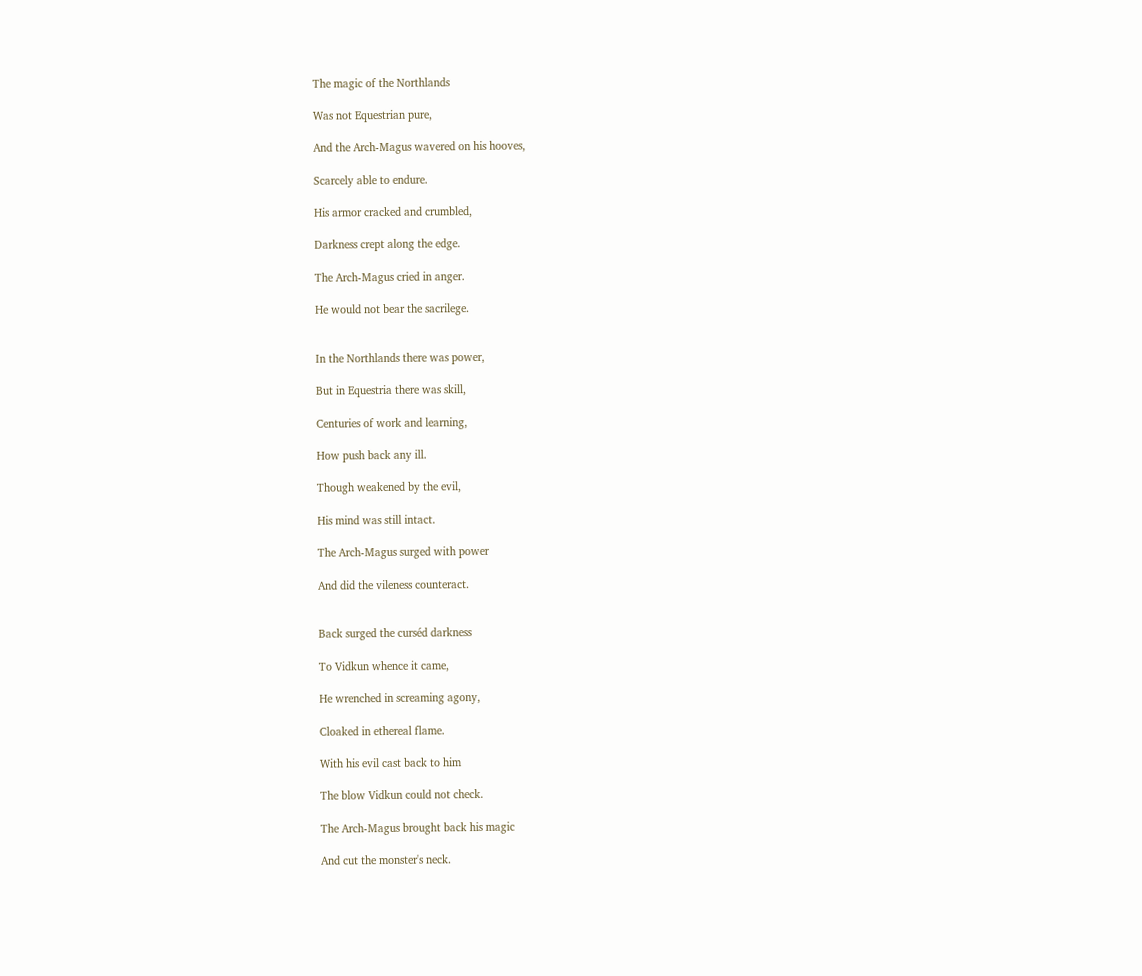The magic of the Northlands

Was not Equestrian pure,

And the Arch-Magus wavered on his hooves,

Scarcely able to endure.

His armor cracked and crumbled,

Darkness crept along the edge.

The Arch-Magus cried in anger.

He would not bear the sacrilege.


In the Northlands there was power,

But in Equestria there was skill,

Centuries of work and learning,

How push back any ill.

Though weakened by the evil,

His mind was still intact.

The Arch-Magus surged with power

And did the vileness counteract.


Back surged the curséd darkness

To Vidkun whence it came,

He wrenched in screaming agony,

Cloaked in ethereal flame.

With his evil cast back to him

The blow Vidkun could not check.

The Arch-Magus brought back his magic

And cut the monster's neck.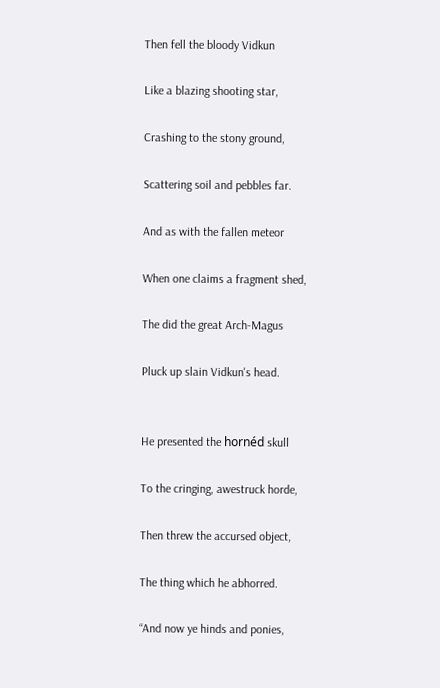Then fell the bloody Vidkun

Like a blazing shooting star,

Crashing to the stony ground,

Scattering soil and pebbles far.

And as with the fallen meteor

When one claims a fragment shed,

The did the great Arch-Magus

Pluck up slain Vidkun's head.


He presented the hornéd skull

To the cringing, awestruck horde,

Then threw the accursed object,

The thing which he abhorred.

“And now ye hinds and ponies,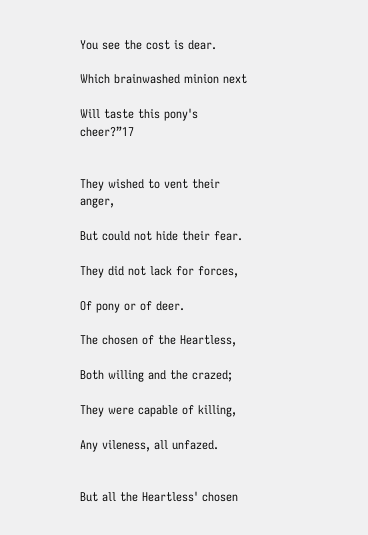You see the cost is dear.

Which brainwashed minion next

Will taste this pony's cheer?”17


They wished to vent their anger,

But could not hide their fear.

They did not lack for forces,

Of pony or of deer.

The chosen of the Heartless,

Both willing and the crazed;

They were capable of killing,

Any vileness, all unfazed.


But all the Heartless' chosen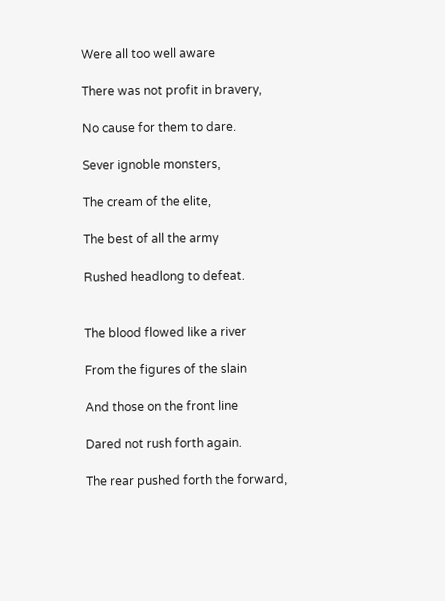Were all too well aware

There was not profit in bravery,

No cause for them to dare.

Sever ignoble monsters,

The cream of the elite,

The best of all the army

Rushed headlong to defeat.


The blood flowed like a river

From the figures of the slain

And those on the front line

Dared not rush forth again.

The rear pushed forth the forward,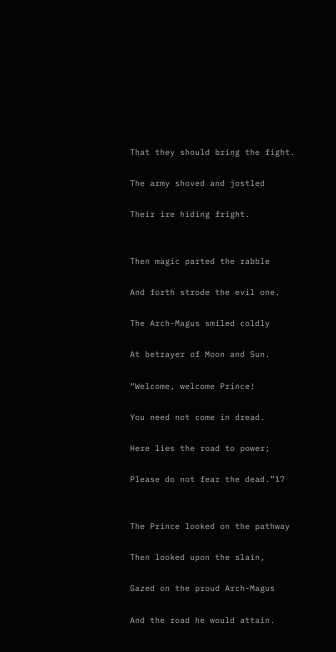That they should bring the fight.

The army shoved and jostled

Their ire hiding fright.


Then magic parted the rabble

And forth strode the evil one.

The Arch-Magus smiled coldly

At betrayer of Moon and Sun.

“Welcome, welcome Prince!

You need not come in dread.

Here lies the road to power;

Please do not fear the dead.”17


The Prince looked on the pathway

Then looked upon the slain,

Gazed on the proud Arch-Magus

And the road he would attain.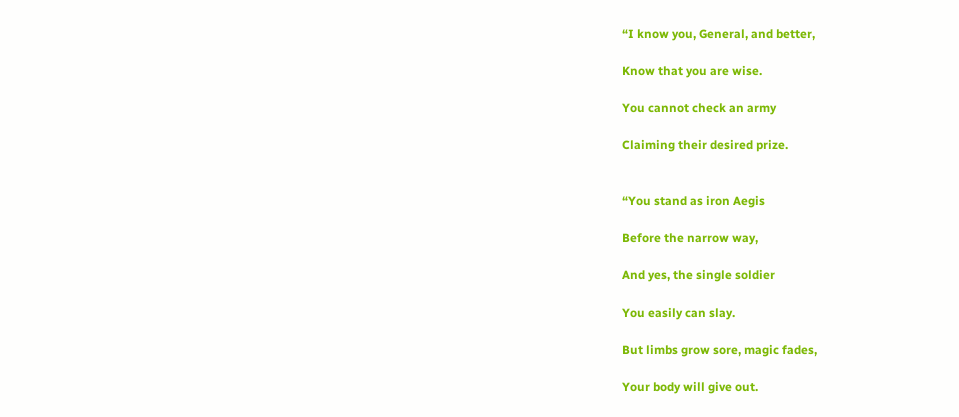“I know you, General, and better,

Know that you are wise.

You cannot check an army

Claiming their desired prize.


“You stand as iron Aegis

Before the narrow way,

And yes, the single soldier

You easily can slay.

But limbs grow sore, magic fades,

Your body will give out.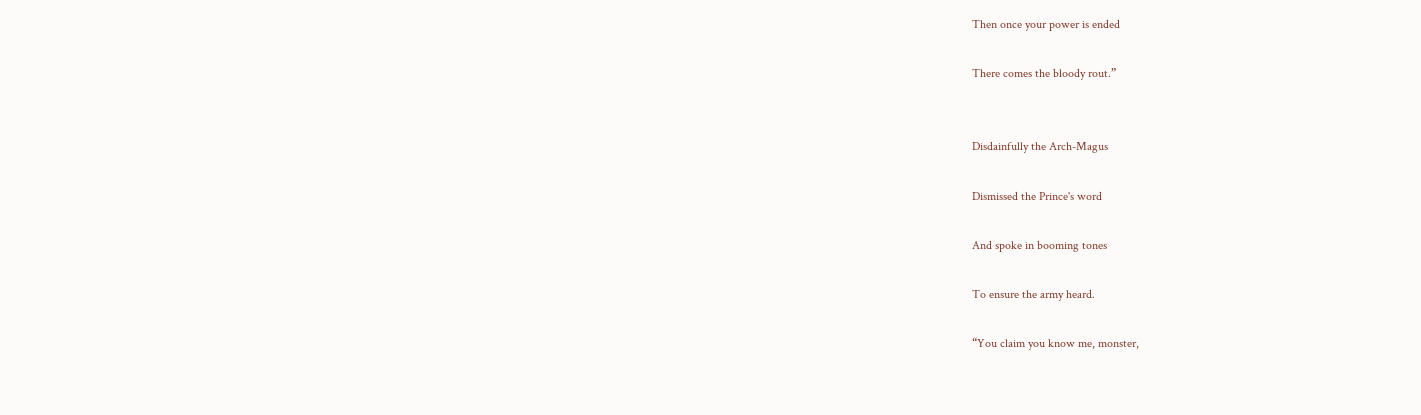Then once your power is ended

There comes the bloody rout.”


Disdainfully the Arch-Magus

Dismissed the Prince's word

And spoke in booming tones

To ensure the army heard.

“You claim you know me, monster,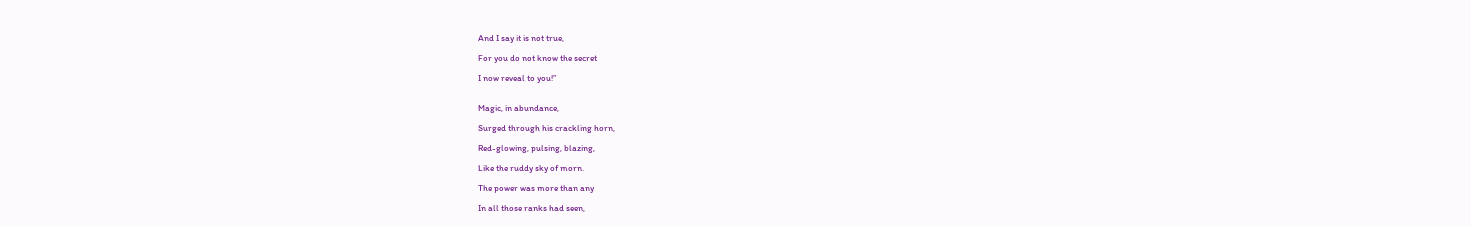And I say it is not true,

For you do not know the secret

I now reveal to you!”


Magic, in abundance,

Surged through his crackling horn,

Red-glowing, pulsing, blazing,

Like the ruddy sky of morn.

The power was more than any

In all those ranks had seen,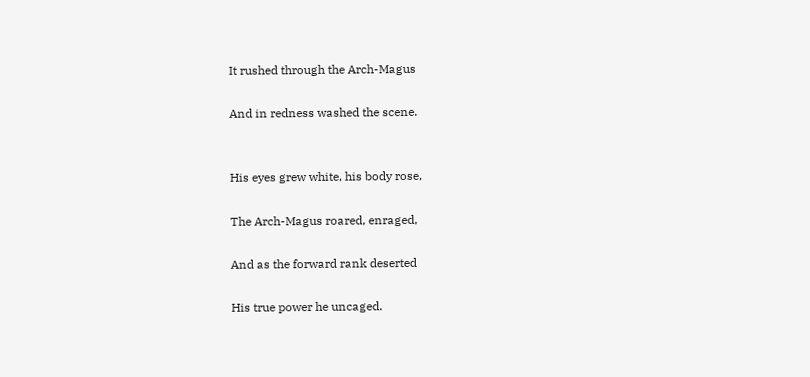It rushed through the Arch-Magus

And in redness washed the scene.


His eyes grew white, his body rose,

The Arch-Magus roared, enraged,

And as the forward rank deserted

His true power he uncaged.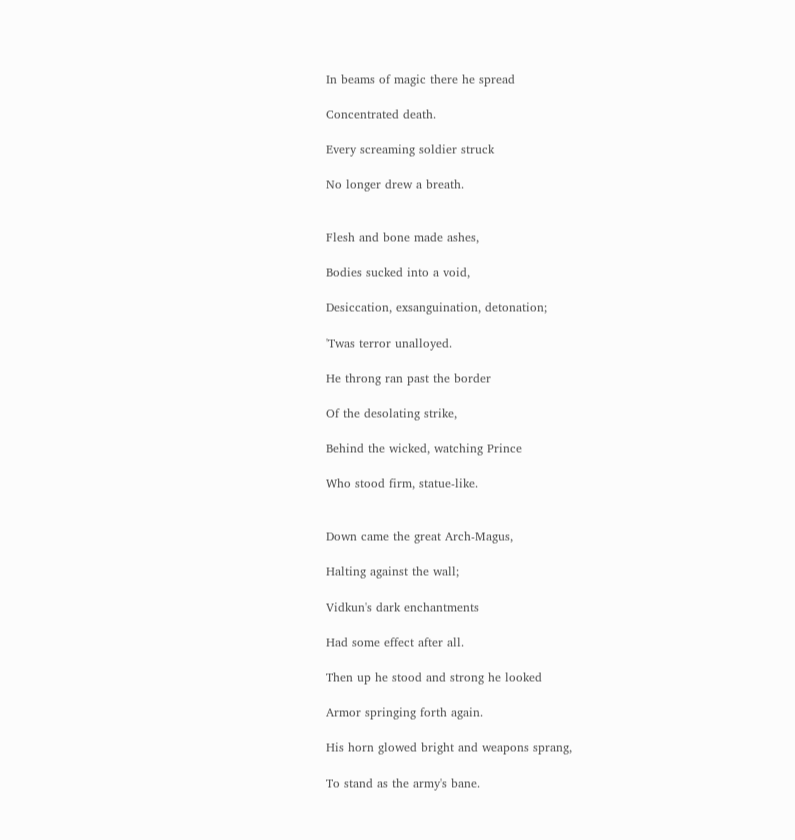In beams of magic there he spread

Concentrated death.

Every screaming soldier struck

No longer drew a breath.


Flesh and bone made ashes,

Bodies sucked into a void,

Desiccation, exsanguination, detonation;

'Twas terror unalloyed.

He throng ran past the border

Of the desolating strike,

Behind the wicked, watching Prince

Who stood firm, statue-like.


Down came the great Arch-Magus,

Halting against the wall;

Vidkun's dark enchantments

Had some effect after all.

Then up he stood and strong he looked

Armor springing forth again.

His horn glowed bright and weapons sprang,

To stand as the army's bane.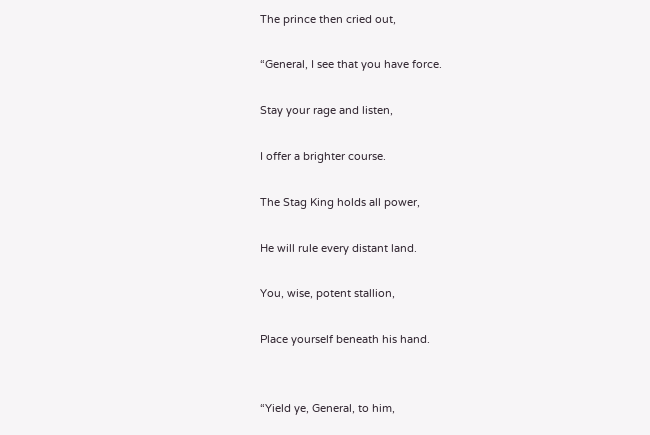The prince then cried out,

“General, I see that you have force.

Stay your rage and listen,

I offer a brighter course.

The Stag King holds all power,

He will rule every distant land.

You, wise, potent stallion,

Place yourself beneath his hand.


“Yield ye, General, to him,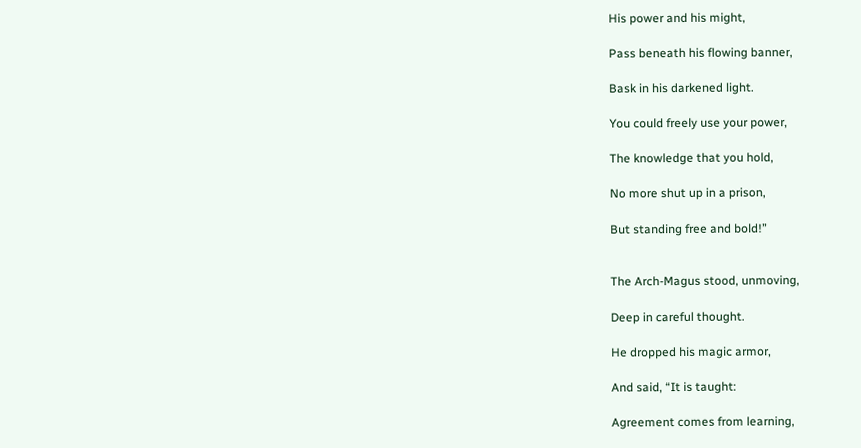His power and his might,

Pass beneath his flowing banner,

Bask in his darkened light.

You could freely use your power,

The knowledge that you hold,

No more shut up in a prison,

But standing free and bold!”


The Arch-Magus stood, unmoving,

Deep in careful thought.

He dropped his magic armor,

And said, “It is taught:

Agreement comes from learning,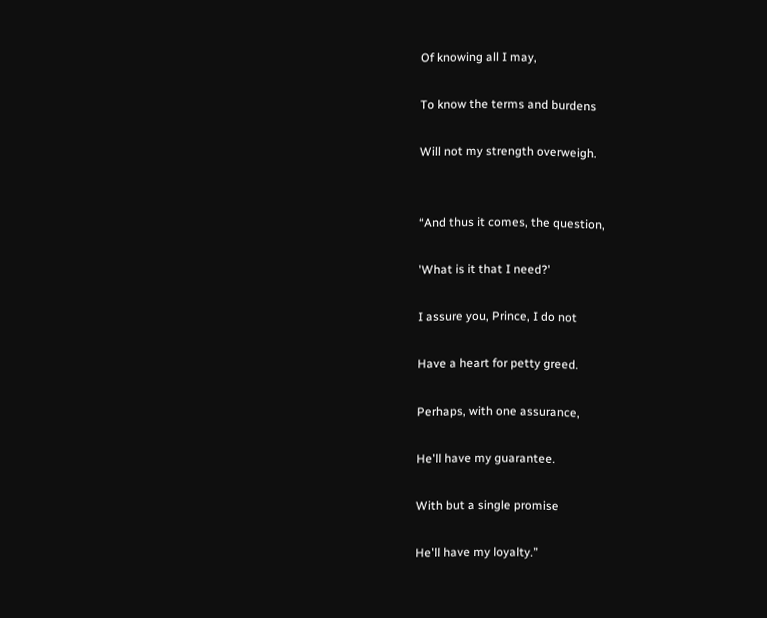Of knowing all I may,

To know the terms and burdens

Will not my strength overweigh.


“And thus it comes, the question,

'What is it that I need?'

I assure you, Prince, I do not

Have a heart for petty greed.

Perhaps, with one assurance,

He'll have my guarantee.

With but a single promise

He'll have my loyalty.”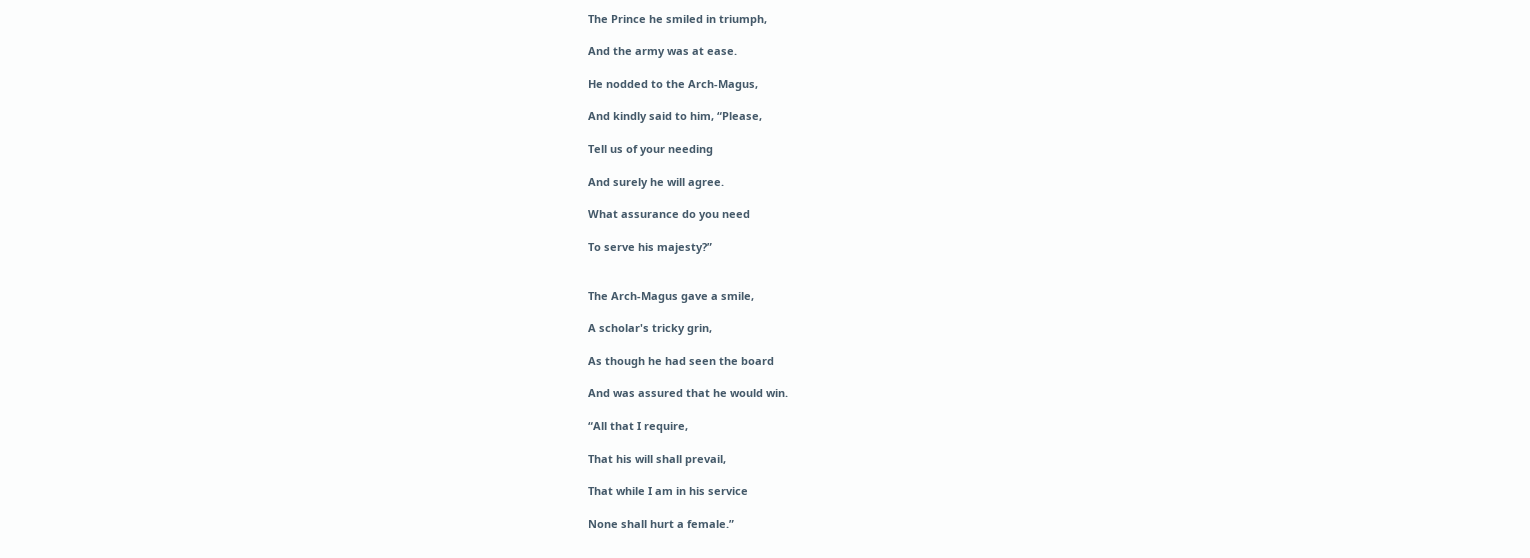The Prince he smiled in triumph,

And the army was at ease.

He nodded to the Arch-Magus,

And kindly said to him, “Please,

Tell us of your needing

And surely he will agree.

What assurance do you need

To serve his majesty?”


The Arch-Magus gave a smile,

A scholar's tricky grin,

As though he had seen the board

And was assured that he would win.

“All that I require,

That his will shall prevail,

That while I am in his service

None shall hurt a female.”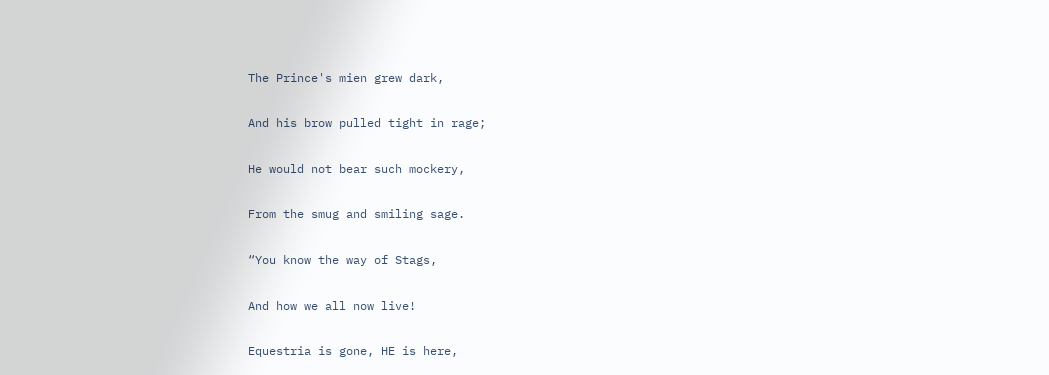The Prince's mien grew dark,

And his brow pulled tight in rage;

He would not bear such mockery,

From the smug and smiling sage.

“You know the way of Stags,

And how we all now live!

Equestria is gone, HE is here,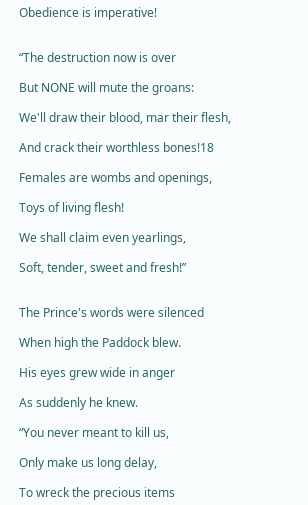Obedience is imperative!


“The destruction now is over

But NONE will mute the groans:

We'll draw their blood, mar their flesh,

And crack their worthless bones!18

Females are wombs and openings,

Toys of living flesh!

We shall claim even yearlings,

Soft, tender, sweet and fresh!”


The Prince's words were silenced

When high the Paddock blew.

His eyes grew wide in anger

As suddenly he knew.

“You never meant to kill us,

Only make us long delay,

To wreck the precious items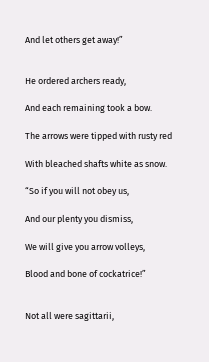And let others get away!”


He ordered archers ready,

And each remaining took a bow.

The arrows were tipped with rusty red

With bleached shafts white as snow.

“So if you will not obey us,

And our plenty you dismiss,

We will give you arrow volleys,

Blood and bone of cockatrice!”


Not all were sagittarii,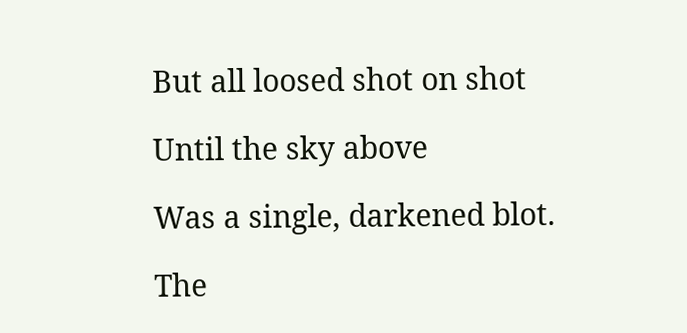But all loosed shot on shot

Until the sky above

Was a single, darkened blot.

The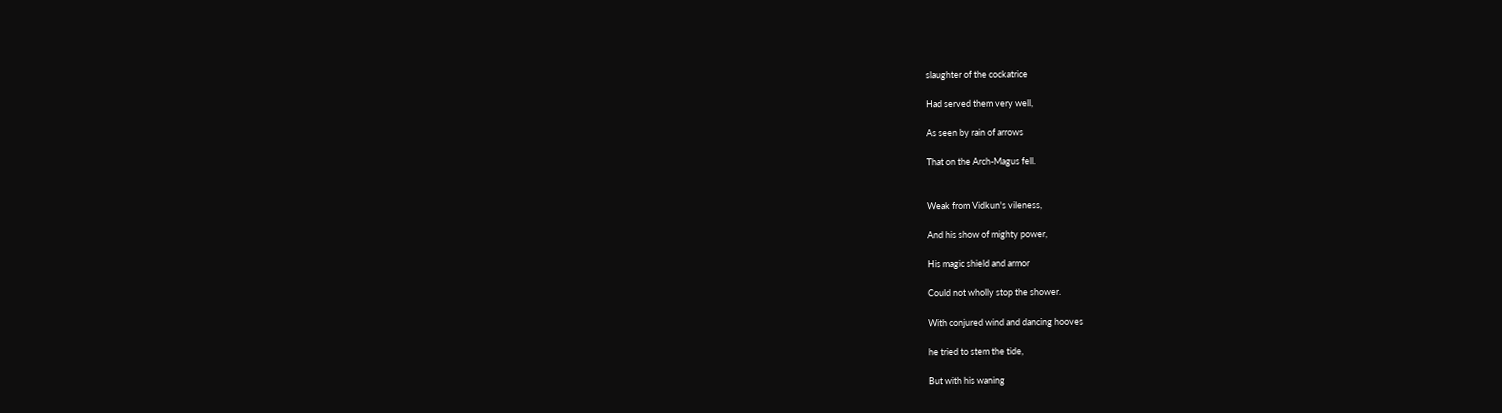slaughter of the cockatrice

Had served them very well,

As seen by rain of arrows

That on the Arch-Magus fell.


Weak from Vidkun's vileness,

And his show of mighty power,

His magic shield and armor

Could not wholly stop the shower.

With conjured wind and dancing hooves

he tried to stem the tide,

But with his waning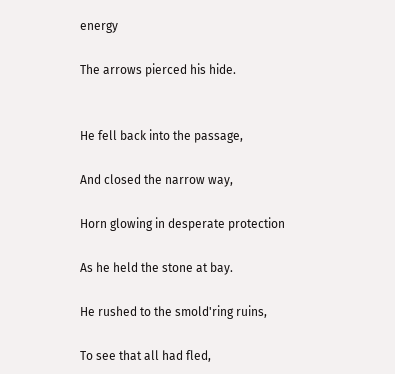energy

The arrows pierced his hide.


He fell back into the passage,

And closed the narrow way,

Horn glowing in desperate protection

As he held the stone at bay.

He rushed to the smold'ring ruins,

To see that all had fled,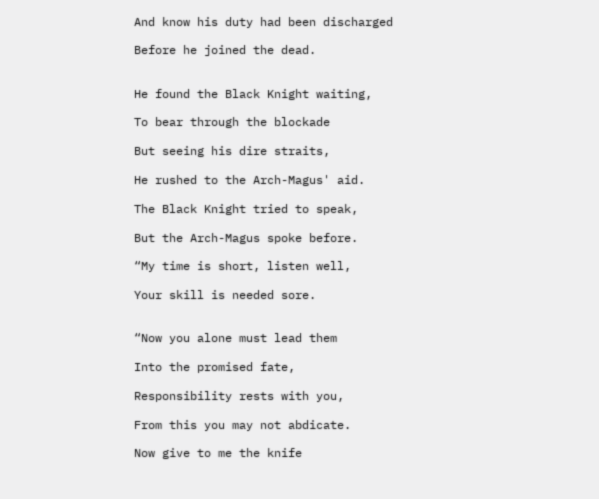And know his duty had been discharged

Before he joined the dead.


He found the Black Knight waiting,

To bear through the blockade

But seeing his dire straits,

He rushed to the Arch-Magus' aid.

The Black Knight tried to speak,

But the Arch-Magus spoke before.

“My time is short, listen well,

Your skill is needed sore.


“Now you alone must lead them

Into the promised fate,

Responsibility rests with you,

From this you may not abdicate.

Now give to me the knife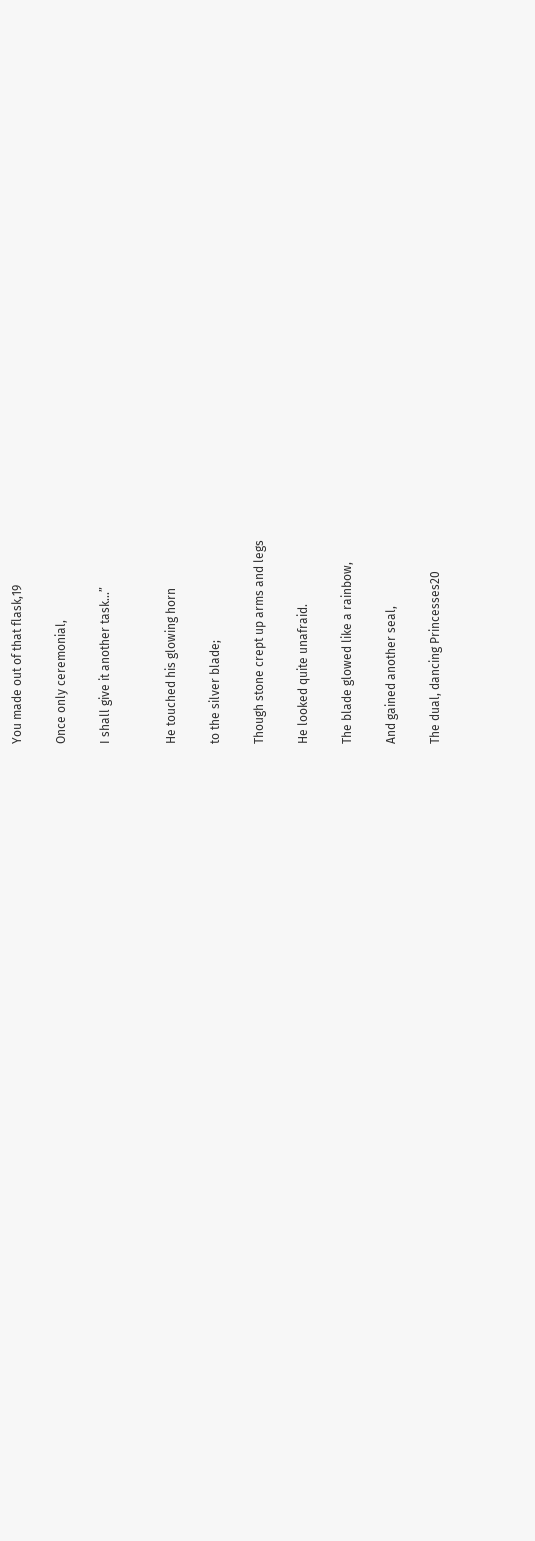You made out of that flask,19

Once only ceremonial,

I shall give it another task...”


He touched his glowing horn

to the silver blade;

Though stone crept up arms and legs

He looked quite unafraid.

The blade glowed like a rainbow,

And gained another seal,

The dual, dancing Princesses20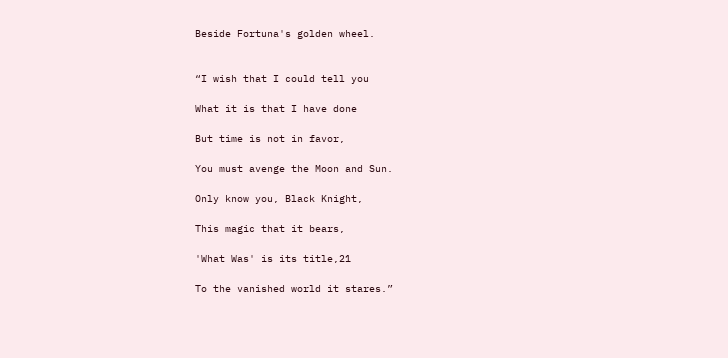Beside Fortuna's golden wheel.


“I wish that I could tell you

What it is that I have done

But time is not in favor,

You must avenge the Moon and Sun.

Only know you, Black Knight,

This magic that it bears,

'What Was' is its title,21

To the vanished world it stares.”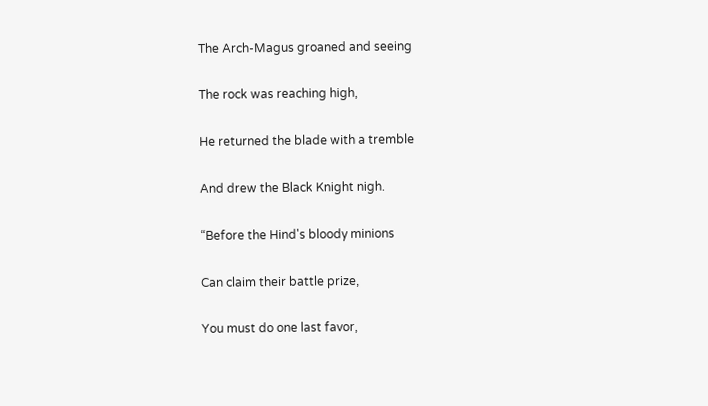The Arch-Magus groaned and seeing

The rock was reaching high,

He returned the blade with a tremble

And drew the Black Knight nigh.

“Before the Hind's bloody minions

Can claim their battle prize,

You must do one last favor,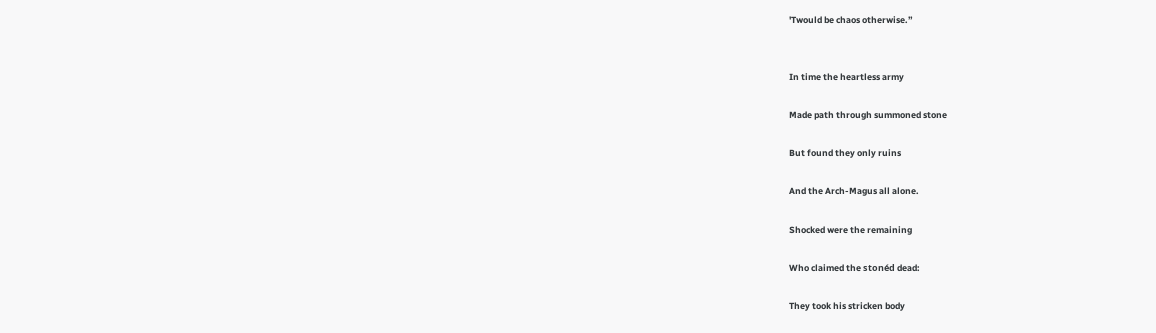'Twould be chaos otherwise.”


In time the heartless army

Made path through summoned stone

But found they only ruins

And the Arch-Magus all alone.

Shocked were the remaining

Who claimed the stonéd dead:

They took his stricken body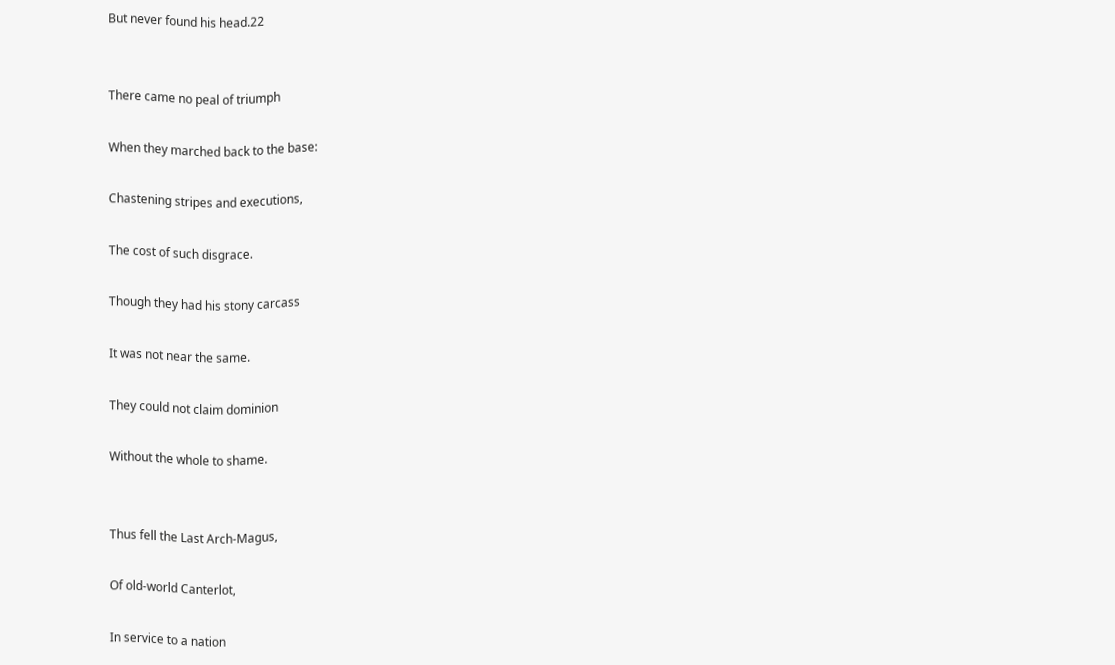But never found his head.22


There came no peal of triumph

When they marched back to the base:

Chastening stripes and executions,

The cost of such disgrace.

Though they had his stony carcass

It was not near the same.

They could not claim dominion

Without the whole to shame.


Thus fell the Last Arch-Magus,

Of old-world Canterlot,

In service to a nation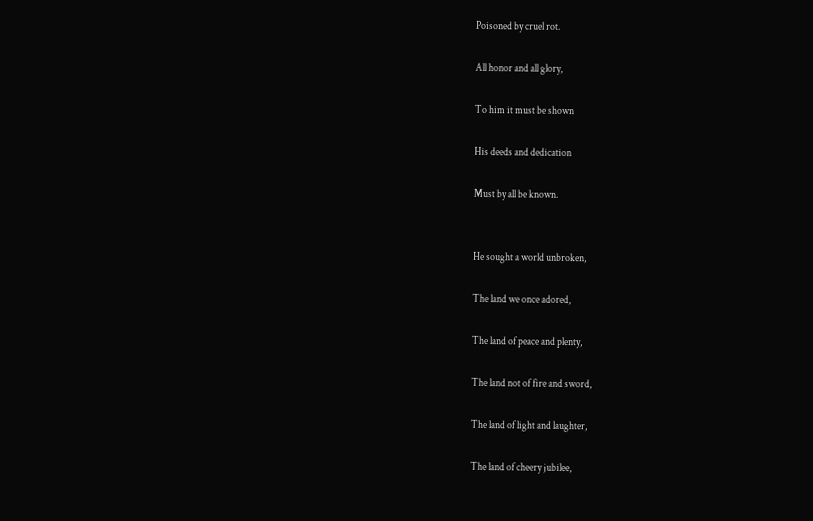Poisoned by cruel rot.

All honor and all glory,

To him it must be shown

His deeds and dedication

Must by all be known.


He sought a world unbroken,

The land we once adored,

The land of peace and plenty,

The land not of fire and sword,

The land of light and laughter,

The land of cheery jubilee,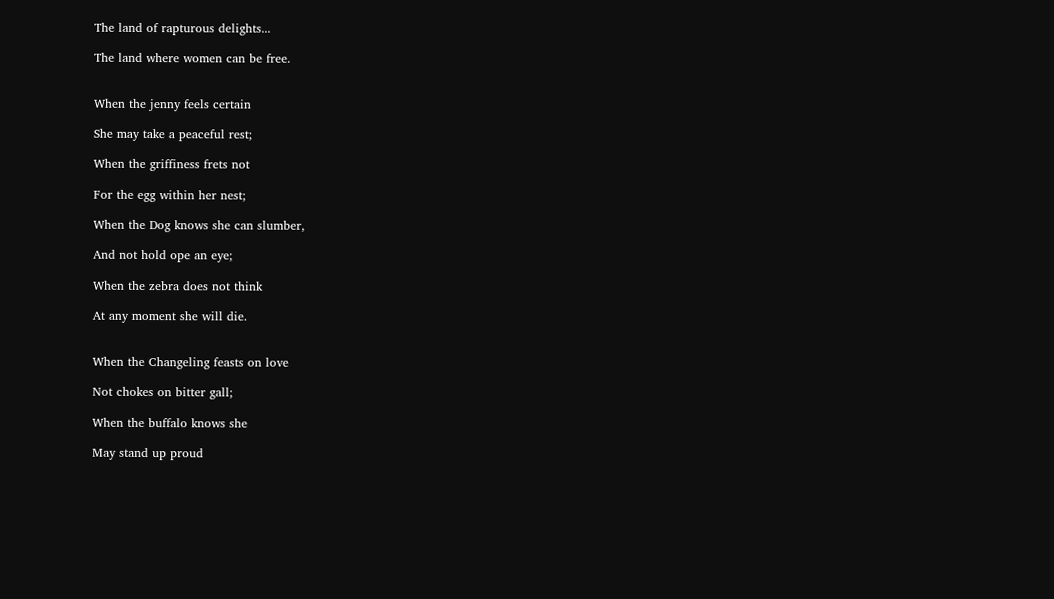The land of rapturous delights...

The land where women can be free.


When the jenny feels certain

She may take a peaceful rest;

When the griffiness frets not

For the egg within her nest;

When the Dog knows she can slumber,

And not hold ope an eye;

When the zebra does not think

At any moment she will die.


When the Changeling feasts on love

Not chokes on bitter gall;

When the buffalo knows she

May stand up proud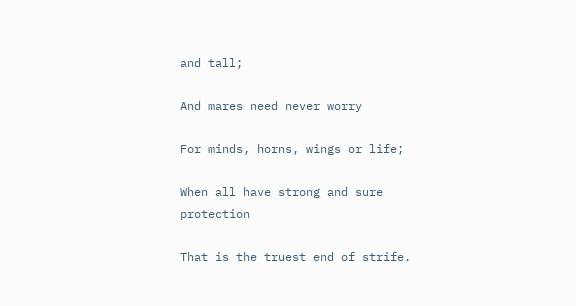and tall;

And mares need never worry

For minds, horns, wings or life;

When all have strong and sure protection

That is the truest end of strife.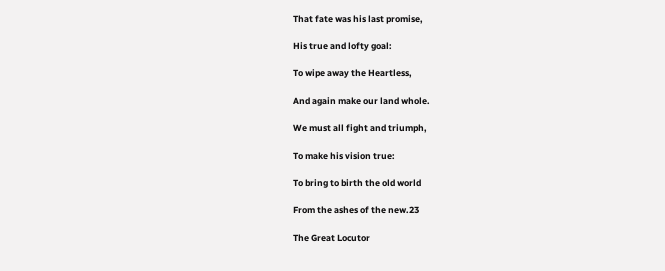That fate was his last promise,

His true and lofty goal:

To wipe away the Heartless,

And again make our land whole.

We must all fight and triumph,

To make his vision true:

To bring to birth the old world

From the ashes of the new.23

The Great Locutor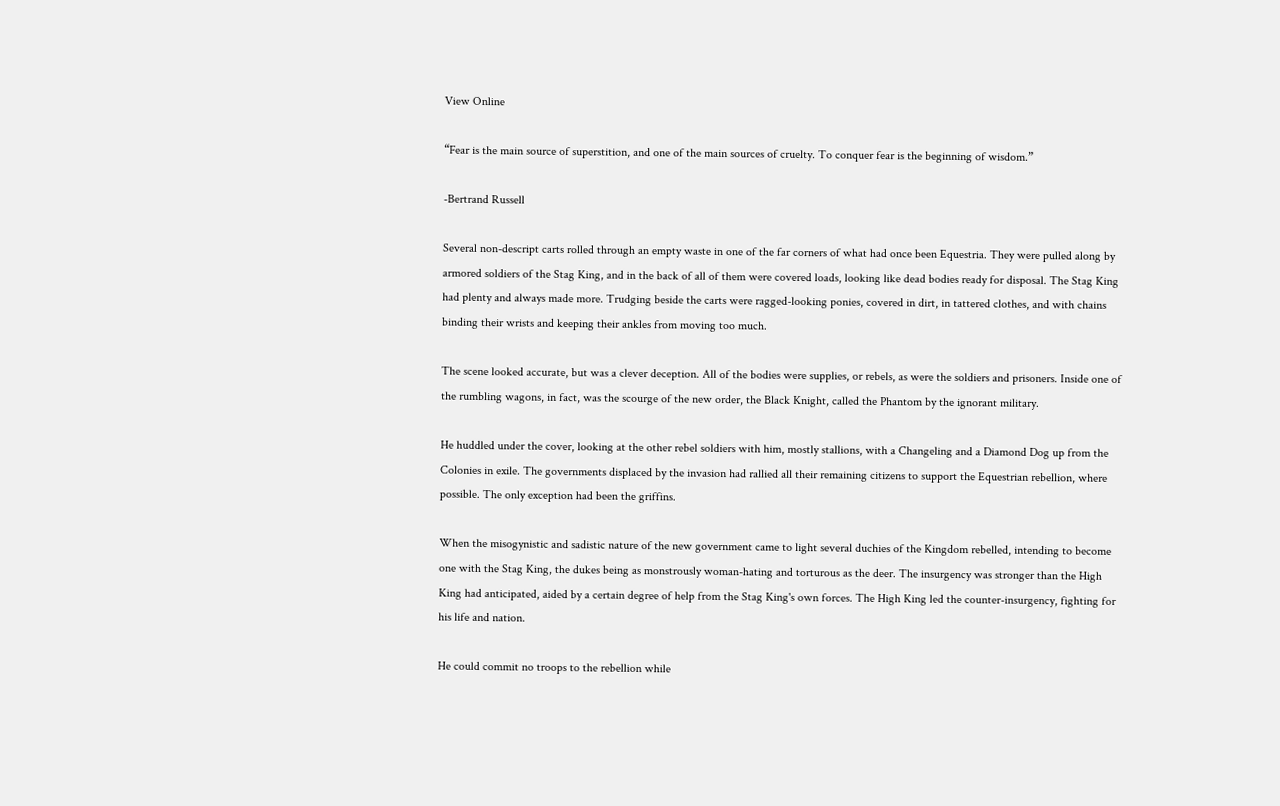View Online

“Fear is the main source of superstition, and one of the main sources of cruelty. To conquer fear is the beginning of wisdom.”

-Bertrand Russell

Several non-descript carts rolled through an empty waste in one of the far corners of what had once been Equestria. They were pulled along by armored soldiers of the Stag King, and in the back of all of them were covered loads, looking like dead bodies ready for disposal. The Stag King had plenty and always made more. Trudging beside the carts were ragged-looking ponies, covered in dirt, in tattered clothes, and with chains binding their wrists and keeping their ankles from moving too much.

The scene looked accurate, but was a clever deception. All of the bodies were supplies, or rebels, as were the soldiers and prisoners. Inside one of the rumbling wagons, in fact, was the scourge of the new order, the Black Knight, called the Phantom by the ignorant military.

He huddled under the cover, looking at the other rebel soldiers with him, mostly stallions, with a Changeling and a Diamond Dog up from the Colonies in exile. The governments displaced by the invasion had rallied all their remaining citizens to support the Equestrian rebellion, where possible. The only exception had been the griffins.

When the misogynistic and sadistic nature of the new government came to light several duchies of the Kingdom rebelled, intending to become one with the Stag King, the dukes being as monstrously woman-hating and torturous as the deer. The insurgency was stronger than the High King had anticipated, aided by a certain degree of help from the Stag King's own forces. The High King led the counter-insurgency, fighting for his life and nation.

He could commit no troops to the rebellion while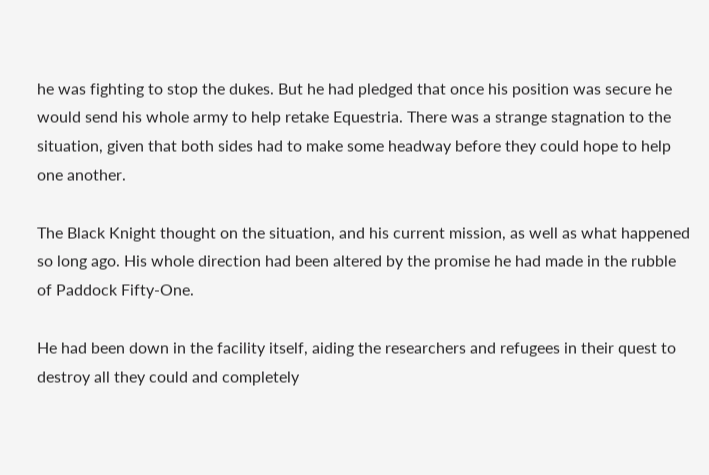he was fighting to stop the dukes. But he had pledged that once his position was secure he would send his whole army to help retake Equestria. There was a strange stagnation to the situation, given that both sides had to make some headway before they could hope to help one another.

The Black Knight thought on the situation, and his current mission, as well as what happened so long ago. His whole direction had been altered by the promise he had made in the rubble of Paddock Fifty-One.

He had been down in the facility itself, aiding the researchers and refugees in their quest to destroy all they could and completely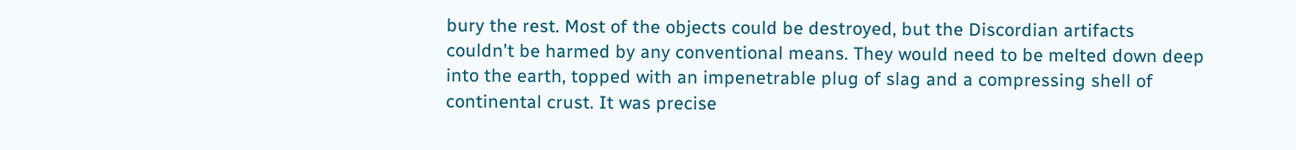bury the rest. Most of the objects could be destroyed, but the Discordian artifacts couldn't be harmed by any conventional means. They would need to be melted down deep into the earth, topped with an impenetrable plug of slag and a compressing shell of continental crust. It was precise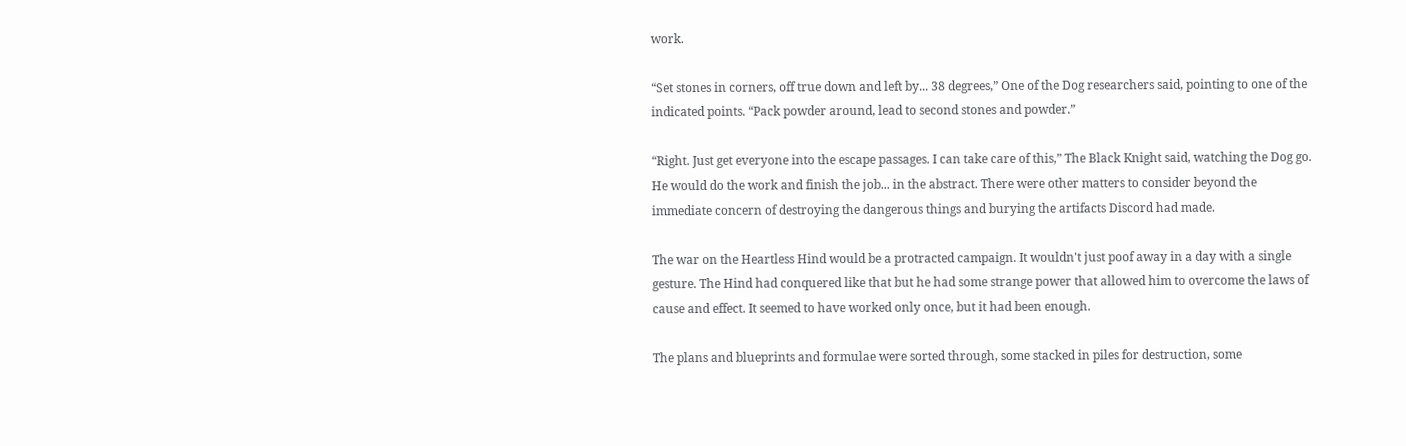work.

“Set stones in corners, off true down and left by... 38 degrees,” One of the Dog researchers said, pointing to one of the indicated points. “Pack powder around, lead to second stones and powder.”

“Right. Just get everyone into the escape passages. I can take care of this,” The Black Knight said, watching the Dog go. He would do the work and finish the job... in the abstract. There were other matters to consider beyond the immediate concern of destroying the dangerous things and burying the artifacts Discord had made.

The war on the Heartless Hind would be a protracted campaign. It wouldn't just poof away in a day with a single gesture. The Hind had conquered like that but he had some strange power that allowed him to overcome the laws of cause and effect. It seemed to have worked only once, but it had been enough.

The plans and blueprints and formulae were sorted through, some stacked in piles for destruction, some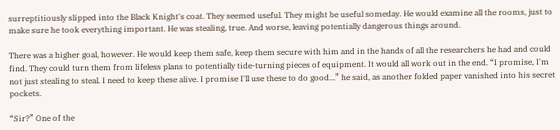surreptitiously slipped into the Black Knight's coat. They seemed useful. They might be useful someday. He would examine all the rooms, just to make sure he took everything important. He was stealing, true. And worse, leaving potentially dangerous things around.

There was a higher goal, however. He would keep them safe, keep them secure with him and in the hands of all the researchers he had and could find. They could turn them from lifeless plans to potentially tide-turning pieces of equipment. It would all work out in the end. “I promise, I'm not just stealing to steal. I need to keep these alive. I promise I'll use these to do good...” he said, as another folded paper vanished into his secret pockets.

“Sir?” One of the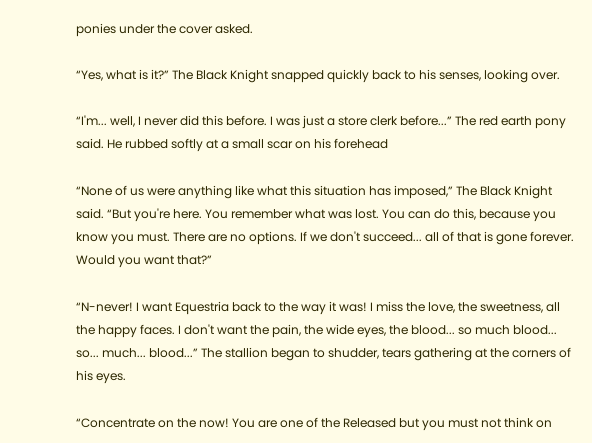ponies under the cover asked.

“Yes, what is it?” The Black Knight snapped quickly back to his senses, looking over.

“I'm... well, I never did this before. I was just a store clerk before...” The red earth pony said. He rubbed softly at a small scar on his forehead

“None of us were anything like what this situation has imposed,” The Black Knight said. “But you're here. You remember what was lost. You can do this, because you know you must. There are no options. If we don't succeed... all of that is gone forever. Would you want that?”

“N-never! I want Equestria back to the way it was! I miss the love, the sweetness, all the happy faces. I don't want the pain, the wide eyes, the blood... so much blood... so... much... blood...” The stallion began to shudder, tears gathering at the corners of his eyes.

“Concentrate on the now! You are one of the Released but you must not think on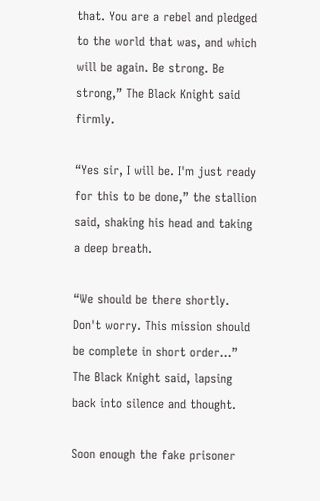that. You are a rebel and pledged to the world that was, and which will be again. Be strong. Be strong,” The Black Knight said firmly.

“Yes sir, I will be. I'm just ready for this to be done,” the stallion said, shaking his head and taking a deep breath.

“We should be there shortly. Don't worry. This mission should be complete in short order...” The Black Knight said, lapsing back into silence and thought.

Soon enough the fake prisoner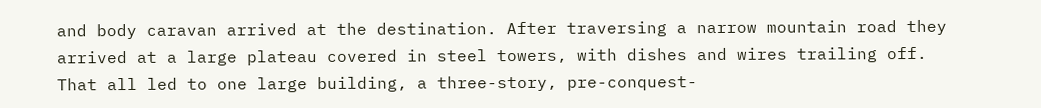and body caravan arrived at the destination. After traversing a narrow mountain road they arrived at a large plateau covered in steel towers, with dishes and wires trailing off. That all led to one large building, a three-story, pre-conquest-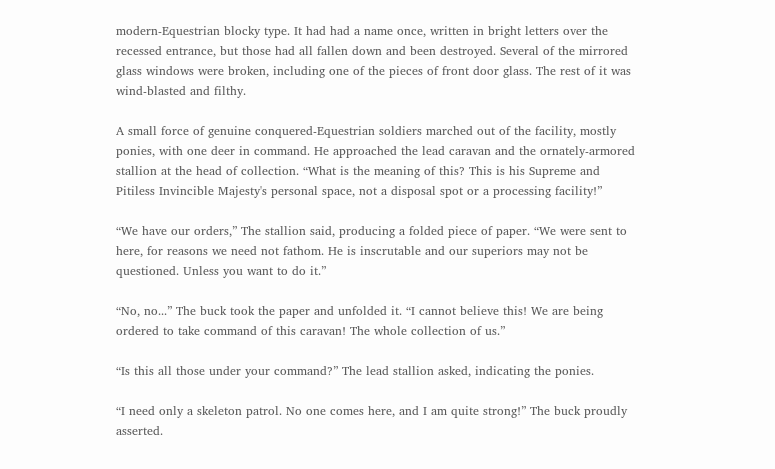modern-Equestrian blocky type. It had had a name once, written in bright letters over the recessed entrance, but those had all fallen down and been destroyed. Several of the mirrored glass windows were broken, including one of the pieces of front door glass. The rest of it was wind-blasted and filthy.

A small force of genuine conquered-Equestrian soldiers marched out of the facility, mostly ponies, with one deer in command. He approached the lead caravan and the ornately-armored stallion at the head of collection. “What is the meaning of this? This is his Supreme and Pitiless Invincible Majesty's personal space, not a disposal spot or a processing facility!”

“We have our orders,” The stallion said, producing a folded piece of paper. “We were sent to here, for reasons we need not fathom. He is inscrutable and our superiors may not be questioned. Unless you want to do it.”

“No, no...” The buck took the paper and unfolded it. “I cannot believe this! We are being ordered to take command of this caravan! The whole collection of us.”

“Is this all those under your command?” The lead stallion asked, indicating the ponies.

“I need only a skeleton patrol. No one comes here, and I am quite strong!” The buck proudly asserted.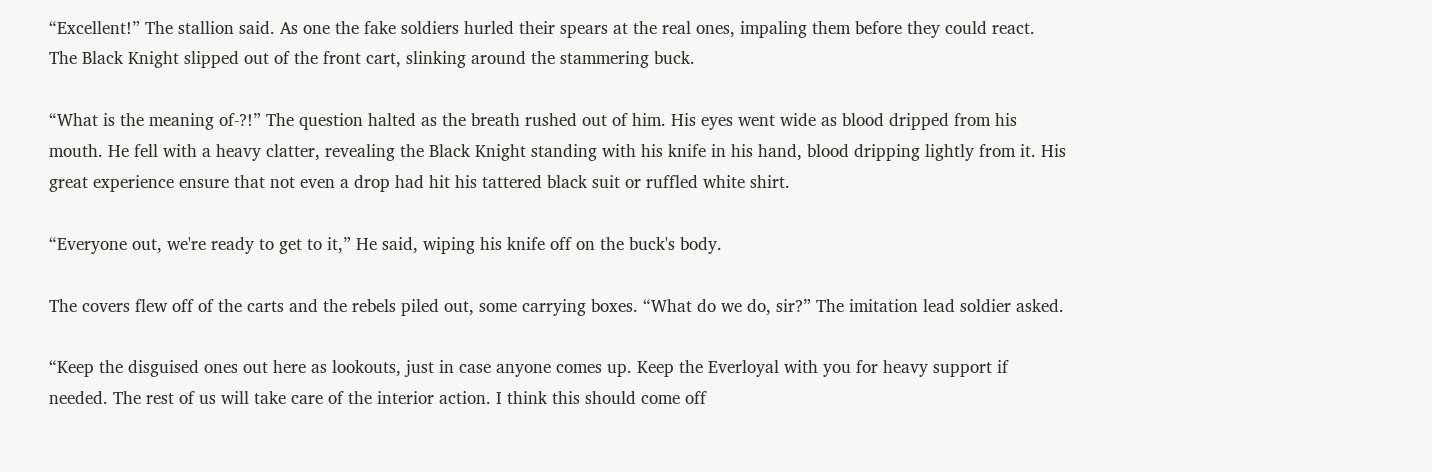“Excellent!” The stallion said. As one the fake soldiers hurled their spears at the real ones, impaling them before they could react. The Black Knight slipped out of the front cart, slinking around the stammering buck.

“What is the meaning of-?!” The question halted as the breath rushed out of him. His eyes went wide as blood dripped from his mouth. He fell with a heavy clatter, revealing the Black Knight standing with his knife in his hand, blood dripping lightly from it. His great experience ensure that not even a drop had hit his tattered black suit or ruffled white shirt.

“Everyone out, we're ready to get to it,” He said, wiping his knife off on the buck's body.

The covers flew off of the carts and the rebels piled out, some carrying boxes. “What do we do, sir?” The imitation lead soldier asked.

“Keep the disguised ones out here as lookouts, just in case anyone comes up. Keep the Everloyal with you for heavy support if needed. The rest of us will take care of the interior action. I think this should come off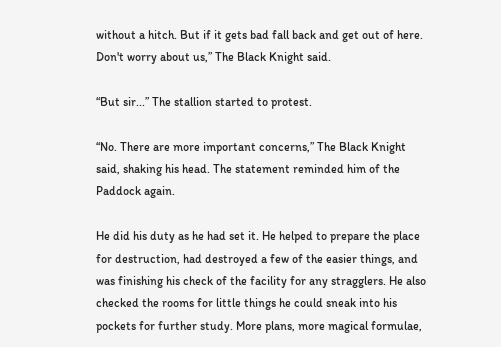without a hitch. But if it gets bad fall back and get out of here. Don't worry about us,” The Black Knight said.

“But sir...” The stallion started to protest.

“No. There are more important concerns,” The Black Knight said, shaking his head. The statement reminded him of the Paddock again.

He did his duty as he had set it. He helped to prepare the place for destruction, had destroyed a few of the easier things, and was finishing his check of the facility for any stragglers. He also checked the rooms for little things he could sneak into his pockets for further study. More plans, more magical formulae,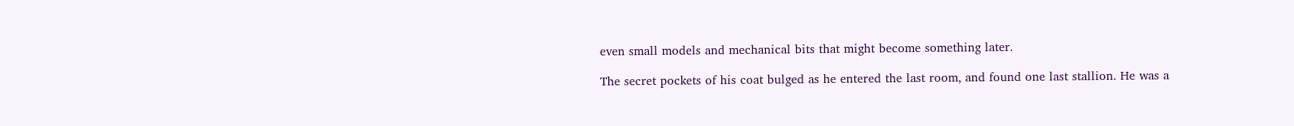even small models and mechanical bits that might become something later.

The secret pockets of his coat bulged as he entered the last room, and found one last stallion. He was a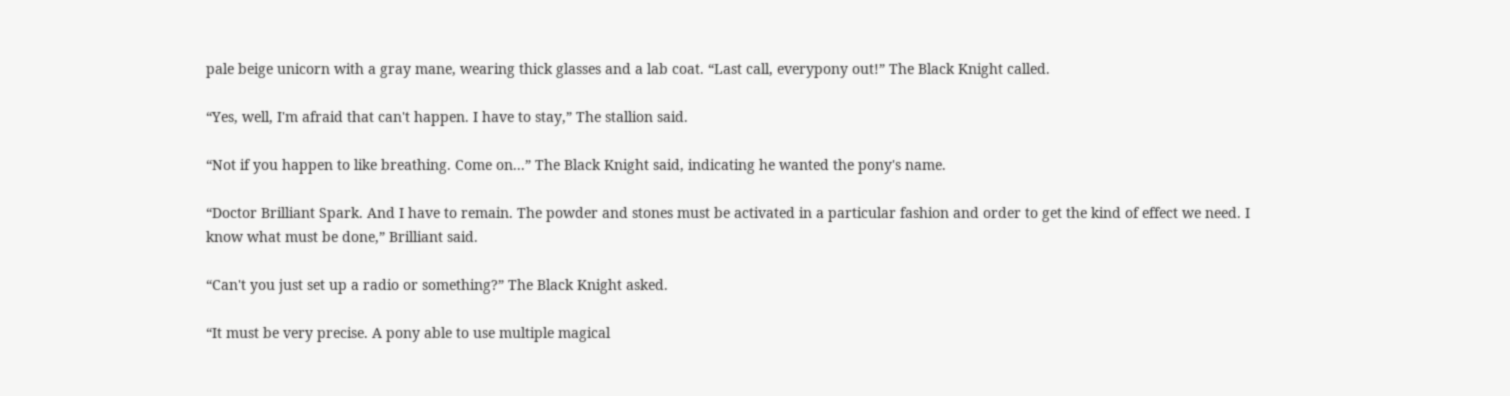pale beige unicorn with a gray mane, wearing thick glasses and a lab coat. “Last call, everypony out!” The Black Knight called.

“Yes, well, I'm afraid that can't happen. I have to stay,” The stallion said.

“Not if you happen to like breathing. Come on...” The Black Knight said, indicating he wanted the pony's name.

“Doctor Brilliant Spark. And I have to remain. The powder and stones must be activated in a particular fashion and order to get the kind of effect we need. I know what must be done,” Brilliant said.

“Can't you just set up a radio or something?” The Black Knight asked.

“It must be very precise. A pony able to use multiple magical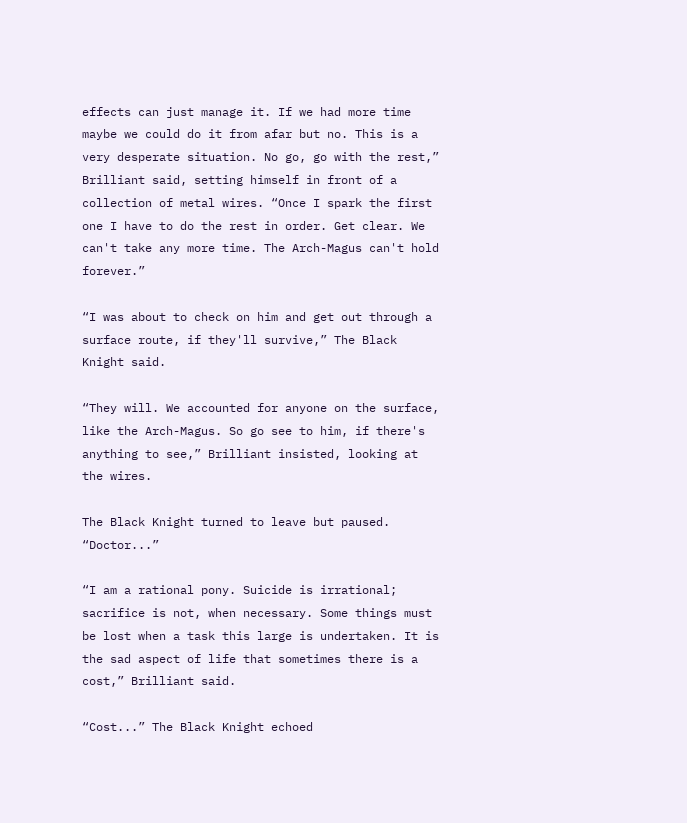effects can just manage it. If we had more time maybe we could do it from afar but no. This is a very desperate situation. No go, go with the rest,” Brilliant said, setting himself in front of a collection of metal wires. “Once I spark the first one I have to do the rest in order. Get clear. We can't take any more time. The Arch-Magus can't hold forever.”

“I was about to check on him and get out through a surface route, if they'll survive,” The Black Knight said.

“They will. We accounted for anyone on the surface, like the Arch-Magus. So go see to him, if there's anything to see,” Brilliant insisted, looking at the wires.

The Black Knight turned to leave but paused. “Doctor...”

“I am a rational pony. Suicide is irrational; sacrifice is not, when necessary. Some things must be lost when a task this large is undertaken. It is the sad aspect of life that sometimes there is a cost,” Brilliant said.

“Cost...” The Black Knight echoed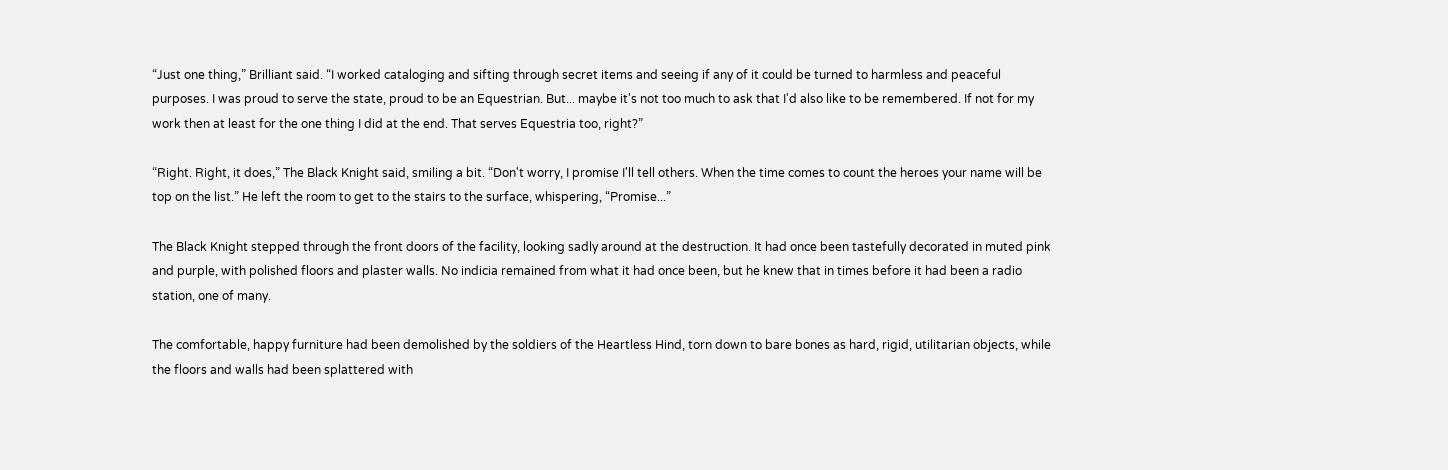“Just one thing,” Brilliant said. “I worked cataloging and sifting through secret items and seeing if any of it could be turned to harmless and peaceful purposes. I was proud to serve the state, proud to be an Equestrian. But... maybe it's not too much to ask that I'd also like to be remembered. If not for my work then at least for the one thing I did at the end. That serves Equestria too, right?”

“Right. Right, it does,” The Black Knight said, smiling a bit. “Don't worry, I promise I'll tell others. When the time comes to count the heroes your name will be top on the list.” He left the room to get to the stairs to the surface, whispering, “Promise...”

The Black Knight stepped through the front doors of the facility, looking sadly around at the destruction. It had once been tastefully decorated in muted pink and purple, with polished floors and plaster walls. No indicia remained from what it had once been, but he knew that in times before it had been a radio station, one of many.

The comfortable, happy furniture had been demolished by the soldiers of the Heartless Hind, torn down to bare bones as hard, rigid, utilitarian objects, while the floors and walls had been splattered with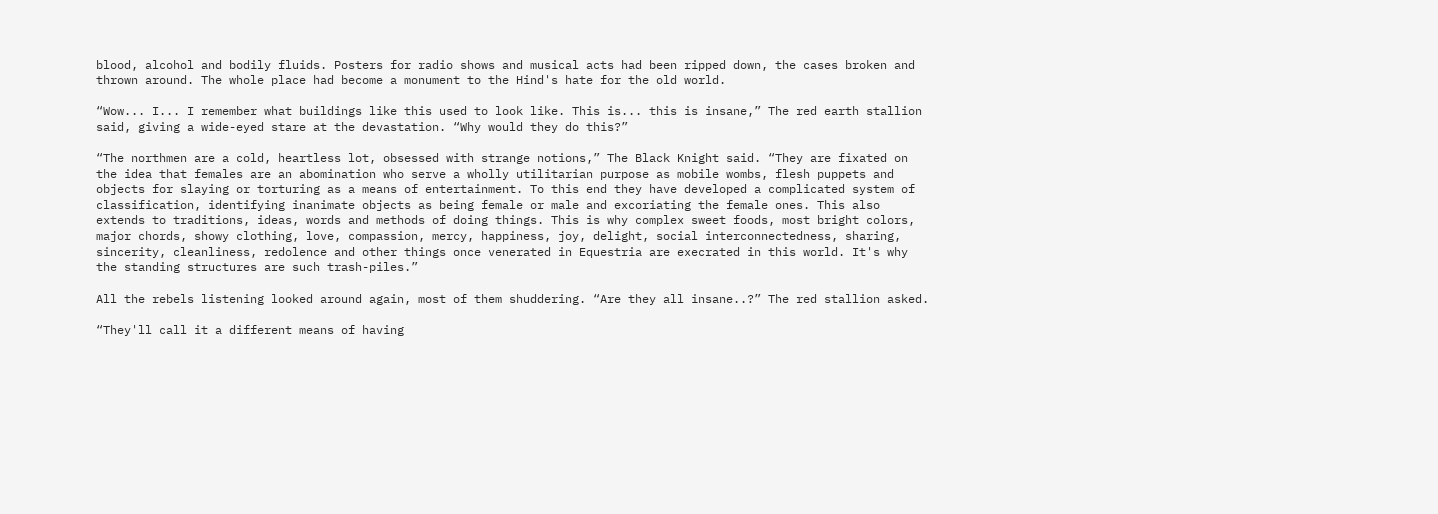blood, alcohol and bodily fluids. Posters for radio shows and musical acts had been ripped down, the cases broken and thrown around. The whole place had become a monument to the Hind's hate for the old world.

“Wow... I... I remember what buildings like this used to look like. This is... this is insane,” The red earth stallion said, giving a wide-eyed stare at the devastation. “Why would they do this?”

“The northmen are a cold, heartless lot, obsessed with strange notions,” The Black Knight said. “They are fixated on the idea that females are an abomination who serve a wholly utilitarian purpose as mobile wombs, flesh puppets and objects for slaying or torturing as a means of entertainment. To this end they have developed a complicated system of classification, identifying inanimate objects as being female or male and excoriating the female ones. This also extends to traditions, ideas, words and methods of doing things. This is why complex sweet foods, most bright colors, major chords, showy clothing, love, compassion, mercy, happiness, joy, delight, social interconnectedness, sharing, sincerity, cleanliness, redolence and other things once venerated in Equestria are execrated in this world. It's why the standing structures are such trash-piles.”

All the rebels listening looked around again, most of them shuddering. “Are they all insane..?” The red stallion asked.

“They'll call it a different means of having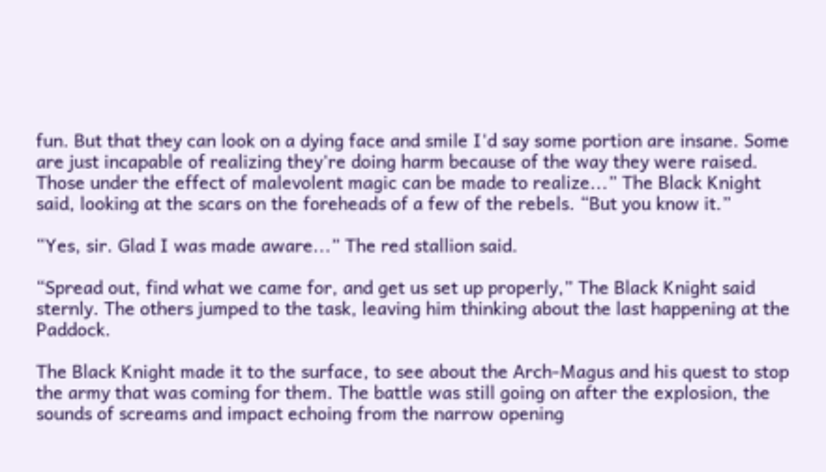fun. But that they can look on a dying face and smile I'd say some portion are insane. Some are just incapable of realizing they're doing harm because of the way they were raised. Those under the effect of malevolent magic can be made to realize...” The Black Knight said, looking at the scars on the foreheads of a few of the rebels. “But you know it.”

“Yes, sir. Glad I was made aware...” The red stallion said.

“Spread out, find what we came for, and get us set up properly,” The Black Knight said sternly. The others jumped to the task, leaving him thinking about the last happening at the Paddock.

The Black Knight made it to the surface, to see about the Arch-Magus and his quest to stop the army that was coming for them. The battle was still going on after the explosion, the sounds of screams and impact echoing from the narrow opening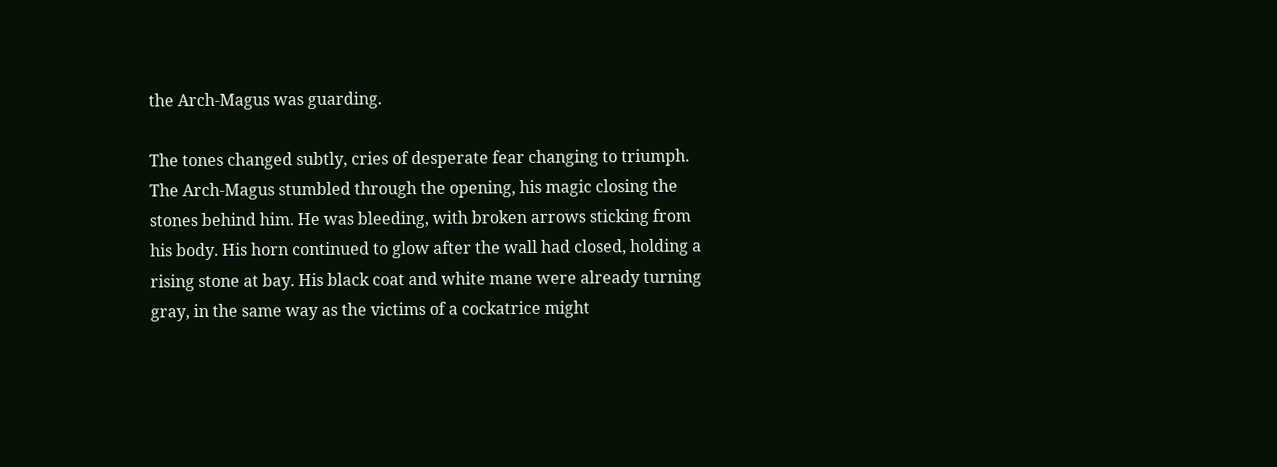the Arch-Magus was guarding.

The tones changed subtly, cries of desperate fear changing to triumph. The Arch-Magus stumbled through the opening, his magic closing the stones behind him. He was bleeding, with broken arrows sticking from his body. His horn continued to glow after the wall had closed, holding a rising stone at bay. His black coat and white mane were already turning gray, in the same way as the victims of a cockatrice might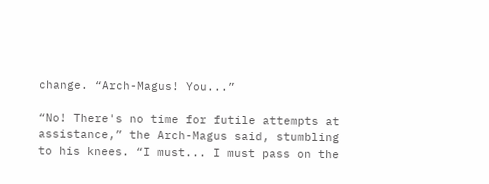change. “Arch-Magus! You...”

“No! There's no time for futile attempts at assistance,” the Arch-Magus said, stumbling to his knees. “I must... I must pass on the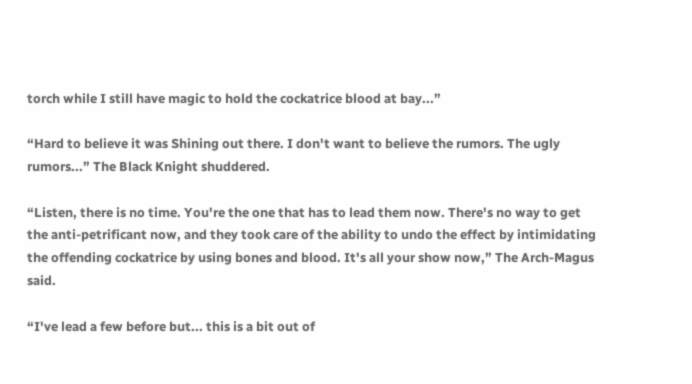torch while I still have magic to hold the cockatrice blood at bay...”

“Hard to believe it was Shining out there. I don't want to believe the rumors. The ugly rumors...” The Black Knight shuddered.

“Listen, there is no time. You're the one that has to lead them now. There's no way to get the anti-petrificant now, and they took care of the ability to undo the effect by intimidating the offending cockatrice by using bones and blood. It's all your show now,” The Arch-Magus said.

“I've lead a few before but... this is a bit out of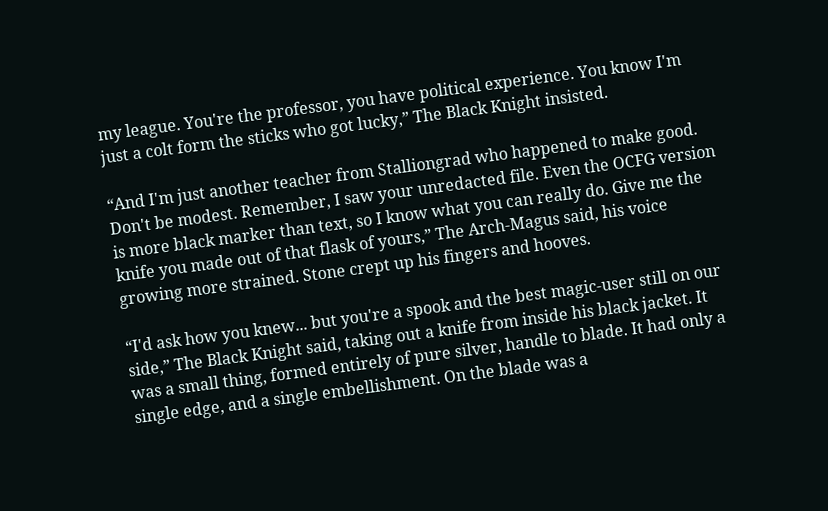my league. You're the professor, you have political experience. You know I'm just a colt form the sticks who got lucky,” The Black Knight insisted.

“And I'm just another teacher from Stalliongrad who happened to make good. Don't be modest. Remember, I saw your unredacted file. Even the OCFG version is more black marker than text, so I know what you can really do. Give me the knife you made out of that flask of yours,” The Arch-Magus said, his voice growing more strained. Stone crept up his fingers and hooves.

“I'd ask how you knew... but you're a spook and the best magic-user still on our side,” The Black Knight said, taking out a knife from inside his black jacket. It was a small thing, formed entirely of pure silver, handle to blade. It had only a single edge, and a single embellishment. On the blade was a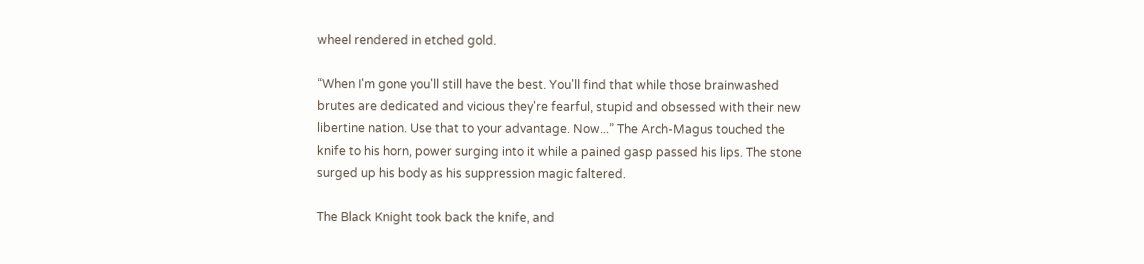wheel rendered in etched gold.

“When I'm gone you'll still have the best. You'll find that while those brainwashed brutes are dedicated and vicious they're fearful, stupid and obsessed with their new libertine nation. Use that to your advantage. Now...” The Arch-Magus touched the knife to his horn, power surging into it while a pained gasp passed his lips. The stone surged up his body as his suppression magic faltered.

The Black Knight took back the knife, and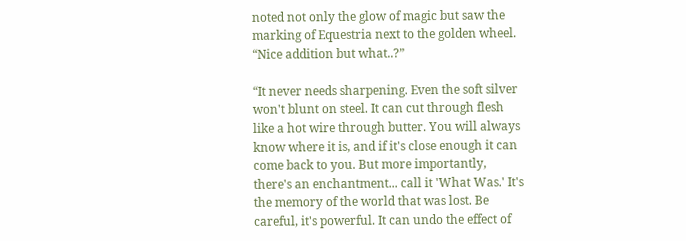noted not only the glow of magic but saw the marking of Equestria next to the golden wheel. “Nice addition but what..?”

“It never needs sharpening. Even the soft silver won't blunt on steel. It can cut through flesh like a hot wire through butter. You will always know where it is, and if it's close enough it can come back to you. But more importantly, there's an enchantment... call it 'What Was.' It's the memory of the world that was lost. Be careful, it's powerful. It can undo the effect of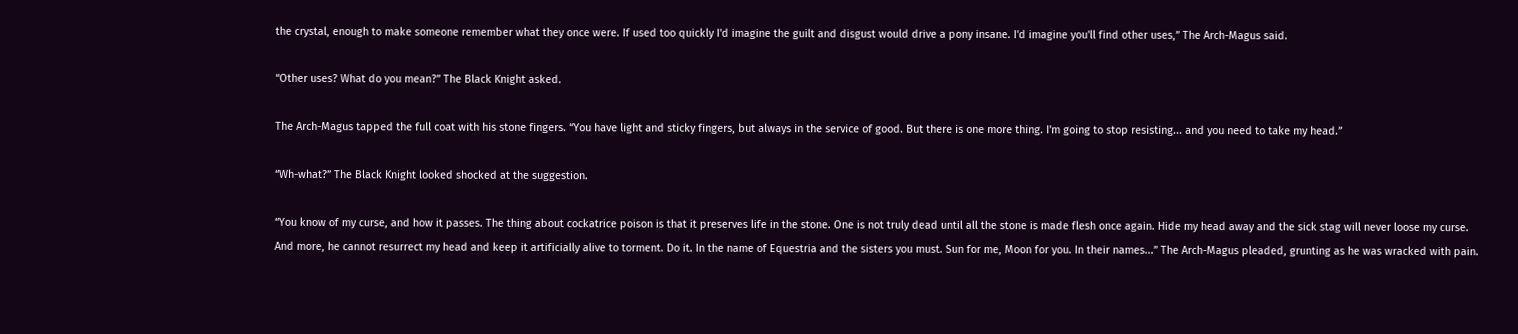the crystal, enough to make someone remember what they once were. If used too quickly I'd imagine the guilt and disgust would drive a pony insane. I'd imagine you'll find other uses,” The Arch-Magus said.

“Other uses? What do you mean?” The Black Knight asked.

The Arch-Magus tapped the full coat with his stone fingers. “You have light and sticky fingers, but always in the service of good. But there is one more thing. I'm going to stop resisting... and you need to take my head.”

“Wh-what?” The Black Knight looked shocked at the suggestion.

“You know of my curse, and how it passes. The thing about cockatrice poison is that it preserves life in the stone. One is not truly dead until all the stone is made flesh once again. Hide my head away and the sick stag will never loose my curse. And more, he cannot resurrect my head and keep it artificially alive to torment. Do it. In the name of Equestria and the sisters you must. Sun for me, Moon for you. In their names...” The Arch-Magus pleaded, grunting as he was wracked with pain.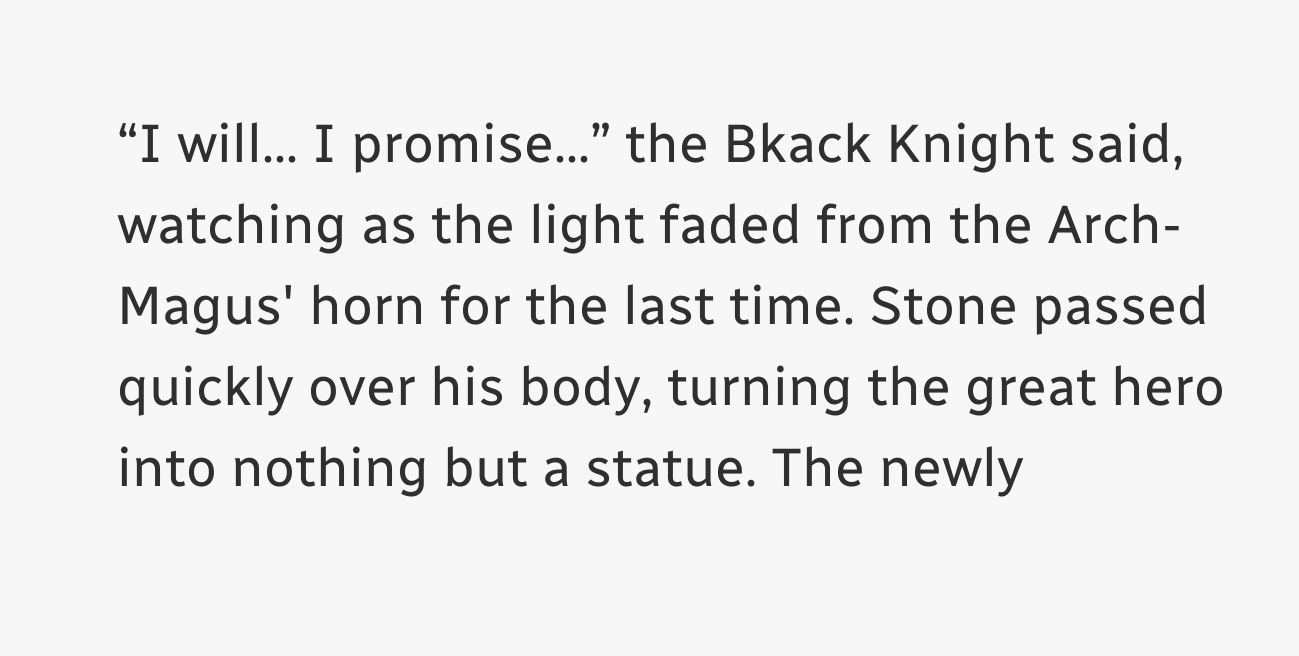“I will... I promise...” the Bkack Knight said, watching as the light faded from the Arch-Magus' horn for the last time. Stone passed quickly over his body, turning the great hero into nothing but a statue. The newly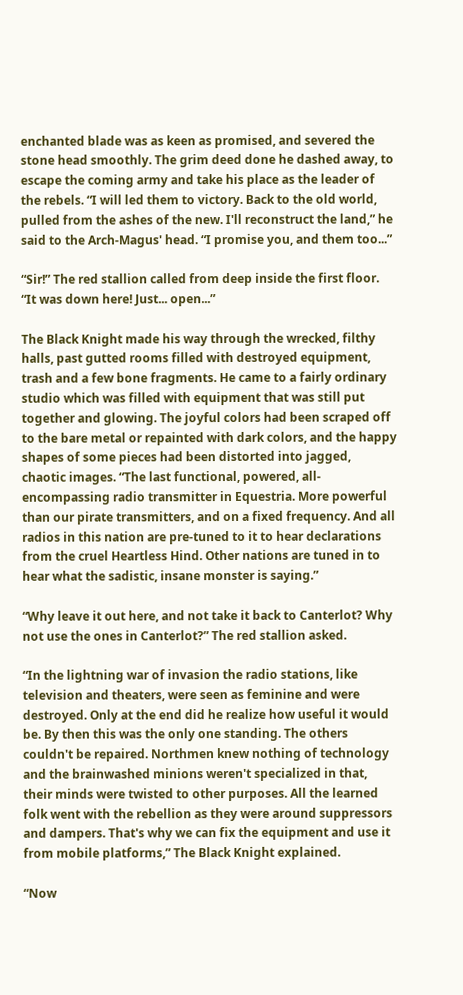enchanted blade was as keen as promised, and severed the stone head smoothly. The grim deed done he dashed away, to escape the coming army and take his place as the leader of the rebels. “I will led them to victory. Back to the old world, pulled from the ashes of the new. I'll reconstruct the land,” he said to the Arch-Magus' head. “I promise you, and them too...”

“Sir!” The red stallion called from deep inside the first floor. “It was down here! Just... open...”

The Black Knight made his way through the wrecked, filthy halls, past gutted rooms filled with destroyed equipment, trash and a few bone fragments. He came to a fairly ordinary studio which was filled with equipment that was still put together and glowing. The joyful colors had been scraped off to the bare metal or repainted with dark colors, and the happy shapes of some pieces had been distorted into jagged, chaotic images. “The last functional, powered, all-encompassing radio transmitter in Equestria. More powerful than our pirate transmitters, and on a fixed frequency. And all radios in this nation are pre-tuned to it to hear declarations from the cruel Heartless Hind. Other nations are tuned in to hear what the sadistic, insane monster is saying.”

“Why leave it out here, and not take it back to Canterlot? Why not use the ones in Canterlot?” The red stallion asked.

“In the lightning war of invasion the radio stations, like television and theaters, were seen as feminine and were destroyed. Only at the end did he realize how useful it would be. By then this was the only one standing. The others couldn't be repaired. Northmen knew nothing of technology and the brainwashed minions weren't specialized in that, their minds were twisted to other purposes. All the learned folk went with the rebellion as they were around suppressors and dampers. That's why we can fix the equipment and use it from mobile platforms,” The Black Knight explained.

“Now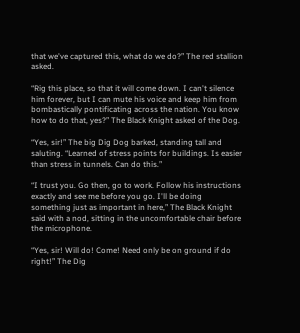that we've captured this, what do we do?” The red stallion asked.

“Rig this place, so that it will come down. I can't silence him forever, but I can mute his voice and keep him from bombastically pontificating across the nation. You know how to do that, yes?” The Black Knight asked of the Dog.

“Yes, sir!” The big Dig Dog barked, standing tall and saluting. “Learned of stress points for buildings. Is easier than stress in tunnels. Can do this.”

“I trust you. Go then, go to work. Follow his instructions exactly and see me before you go. I'll be doing something just as important in here,” The Black Knight said with a nod, sitting in the uncomfortable chair before the microphone.

“Yes, sir! Will do! Come! Need only be on ground if do right!” The Dig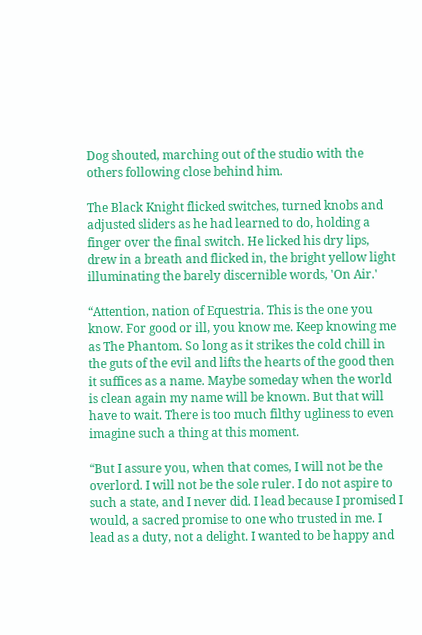Dog shouted, marching out of the studio with the others following close behind him.

The Black Knight flicked switches, turned knobs and adjusted sliders as he had learned to do, holding a finger over the final switch. He licked his dry lips, drew in a breath and flicked in, the bright yellow light illuminating the barely discernible words, 'On Air.'

“Attention, nation of Equestria. This is the one you know. For good or ill, you know me. Keep knowing me as The Phantom. So long as it strikes the cold chill in the guts of the evil and lifts the hearts of the good then it suffices as a name. Maybe someday when the world is clean again my name will be known. But that will have to wait. There is too much filthy ugliness to even imagine such a thing at this moment.

“But I assure you, when that comes, I will not be the overlord. I will not be the sole ruler. I do not aspire to such a state, and I never did. I lead because I promised I would, a sacred promise to one who trusted in me. I lead as a duty, not a delight. I wanted to be happy and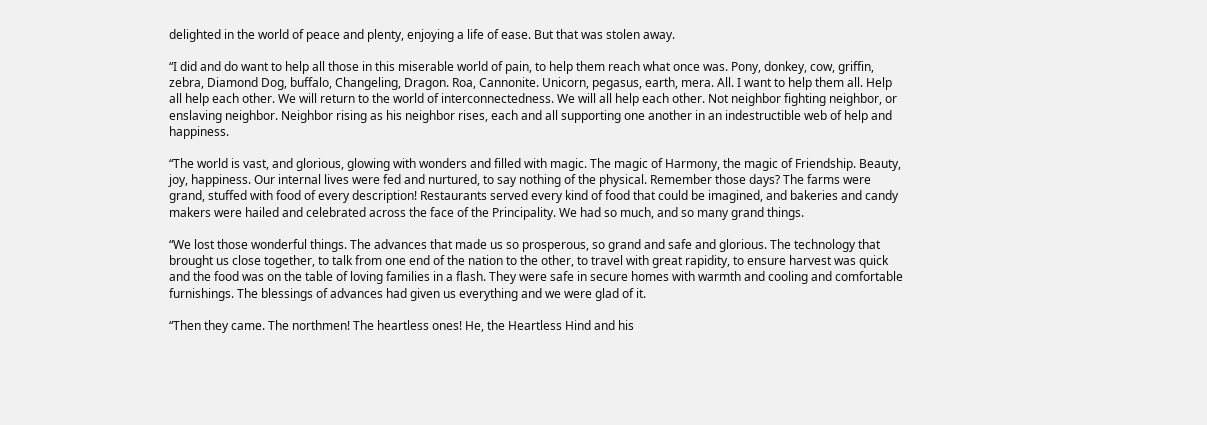delighted in the world of peace and plenty, enjoying a life of ease. But that was stolen away.

“I did and do want to help all those in this miserable world of pain, to help them reach what once was. Pony, donkey, cow, griffin, zebra, Diamond Dog, buffalo, Changeling, Dragon. Roa, Cannonite. Unicorn, pegasus, earth, mera. All. I want to help them all. Help all help each other. We will return to the world of interconnectedness. We will all help each other. Not neighbor fighting neighbor, or enslaving neighbor. Neighbor rising as his neighbor rises, each and all supporting one another in an indestructible web of help and happiness.

“The world is vast, and glorious, glowing with wonders and filled with magic. The magic of Harmony, the magic of Friendship. Beauty, joy, happiness. Our internal lives were fed and nurtured, to say nothing of the physical. Remember those days? The farms were grand, stuffed with food of every description! Restaurants served every kind of food that could be imagined, and bakeries and candy makers were hailed and celebrated across the face of the Principality. We had so much, and so many grand things.

“We lost those wonderful things. The advances that made us so prosperous, so grand and safe and glorious. The technology that brought us close together, to talk from one end of the nation to the other, to travel with great rapidity, to ensure harvest was quick and the food was on the table of loving families in a flash. They were safe in secure homes with warmth and cooling and comfortable furnishings. The blessings of advances had given us everything and we were glad of it.

“Then they came. The northmen! The heartless ones! He, the Heartless Hind and his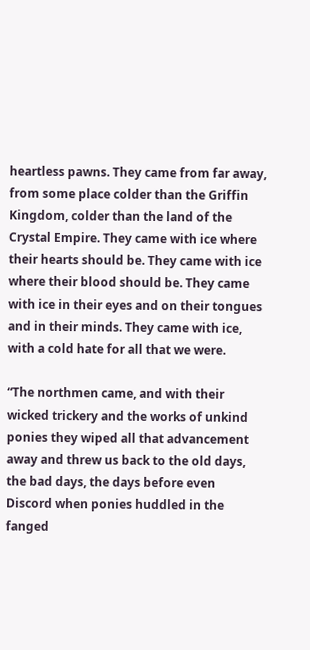heartless pawns. They came from far away, from some place colder than the Griffin Kingdom, colder than the land of the Crystal Empire. They came with ice where their hearts should be. They came with ice where their blood should be. They came with ice in their eyes and on their tongues and in their minds. They came with ice, with a cold hate for all that we were.

“The northmen came, and with their wicked trickery and the works of unkind ponies they wiped all that advancement away and threw us back to the old days, the bad days, the days before even Discord when ponies huddled in the fanged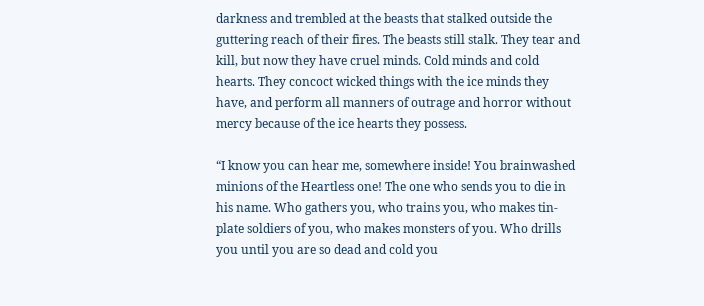darkness and trembled at the beasts that stalked outside the guttering reach of their fires. The beasts still stalk. They tear and kill, but now they have cruel minds. Cold minds and cold hearts. They concoct wicked things with the ice minds they have, and perform all manners of outrage and horror without mercy because of the ice hearts they possess.

“I know you can hear me, somewhere inside! You brainwashed minions of the Heartless one! The one who sends you to die in his name. Who gathers you, who trains you, who makes tin-plate soldiers of you, who makes monsters of you. Who drills you until you are so dead and cold you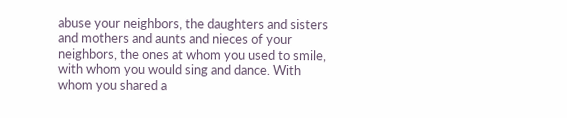abuse your neighbors, the daughters and sisters and mothers and aunts and nieces of your neighbors, the ones at whom you used to smile, with whom you would sing and dance. With whom you shared a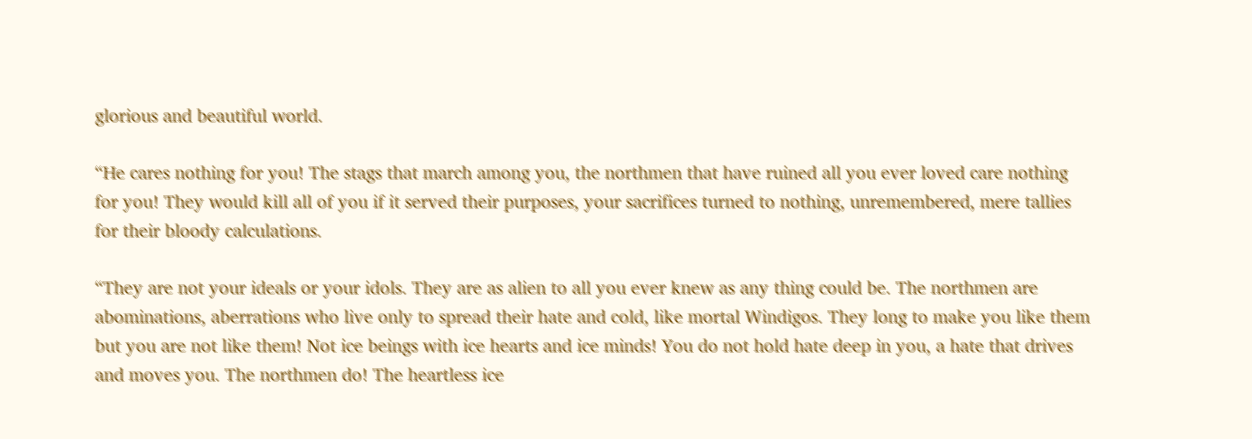glorious and beautiful world.

“He cares nothing for you! The stags that march among you, the northmen that have ruined all you ever loved care nothing for you! They would kill all of you if it served their purposes, your sacrifices turned to nothing, unremembered, mere tallies for their bloody calculations.

“They are not your ideals or your idols. They are as alien to all you ever knew as any thing could be. The northmen are abominations, aberrations who live only to spread their hate and cold, like mortal Windigos. They long to make you like them but you are not like them! Not ice beings with ice hearts and ice minds! You do not hold hate deep in you, a hate that drives and moves you. The northmen do! The heartless ice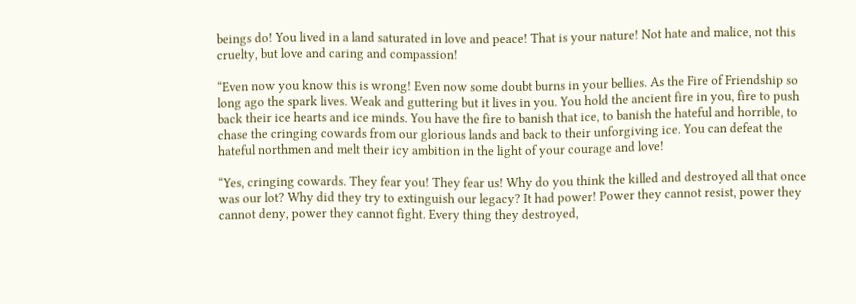beings do! You lived in a land saturated in love and peace! That is your nature! Not hate and malice, not this cruelty, but love and caring and compassion!

“Even now you know this is wrong! Even now some doubt burns in your bellies. As the Fire of Friendship so long ago the spark lives. Weak and guttering but it lives in you. You hold the ancient fire in you, fire to push back their ice hearts and ice minds. You have the fire to banish that ice, to banish the hateful and horrible, to chase the cringing cowards from our glorious lands and back to their unforgiving ice. You can defeat the hateful northmen and melt their icy ambition in the light of your courage and love!

“Yes, cringing cowards. They fear you! They fear us! Why do you think the killed and destroyed all that once was our lot? Why did they try to extinguish our legacy? It had power! Power they cannot resist, power they cannot deny, power they cannot fight. Every thing they destroyed,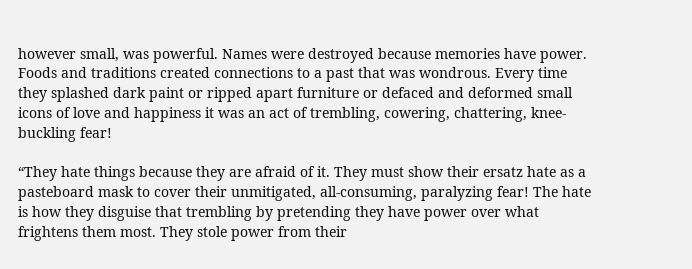however small, was powerful. Names were destroyed because memories have power. Foods and traditions created connections to a past that was wondrous. Every time they splashed dark paint or ripped apart furniture or defaced and deformed small icons of love and happiness it was an act of trembling, cowering, chattering, knee-buckling fear!

“They hate things because they are afraid of it. They must show their ersatz hate as a pasteboard mask to cover their unmitigated, all-consuming, paralyzing fear! The hate is how they disguise that trembling by pretending they have power over what frightens them most. They stole power from their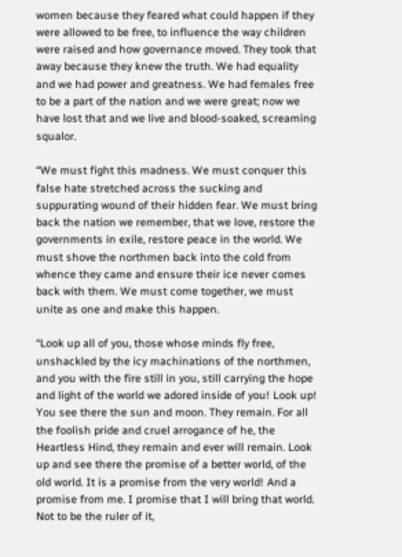women because they feared what could happen if they were allowed to be free, to influence the way children were raised and how governance moved. They took that away because they knew the truth. We had equality and we had power and greatness. We had females free to be a part of the nation and we were great; now we have lost that and we live and blood-soaked, screaming squalor.

“We must fight this madness. We must conquer this false hate stretched across the sucking and suppurating wound of their hidden fear. We must bring back the nation we remember, that we love, restore the governments in exile, restore peace in the world. We must shove the northmen back into the cold from whence they came and ensure their ice never comes back with them. We must come together, we must unite as one and make this happen.

“Look up all of you, those whose minds fly free, unshackled by the icy machinations of the northmen, and you with the fire still in you, still carrying the hope and light of the world we adored inside of you! Look up! You see there the sun and moon. They remain. For all the foolish pride and cruel arrogance of he, the Heartless Hind, they remain and ever will remain. Look up and see there the promise of a better world, of the old world. It is a promise from the very world! And a promise from me. I promise that I will bring that world. Not to be the ruler of it,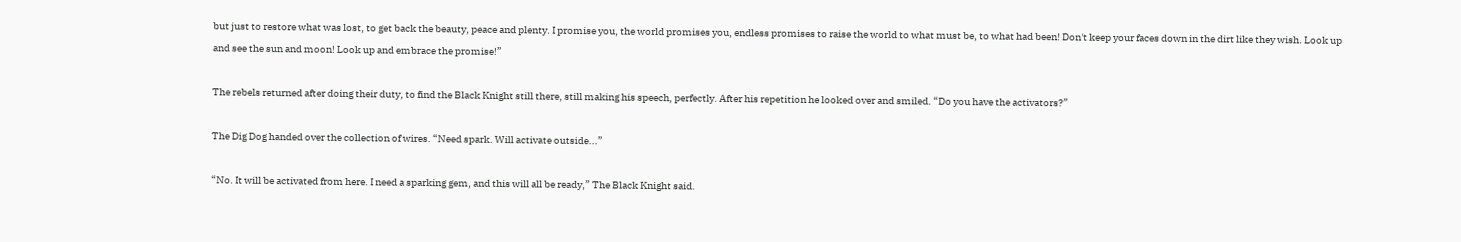but just to restore what was lost, to get back the beauty, peace and plenty. I promise you, the world promises you, endless promises to raise the world to what must be, to what had been! Don't keep your faces down in the dirt like they wish. Look up and see the sun and moon! Look up and embrace the promise!”

The rebels returned after doing their duty, to find the Black Knight still there, still making his speech, perfectly. After his repetition he looked over and smiled. “Do you have the activators?”

The Dig Dog handed over the collection of wires. “Need spark. Will activate outside...”

“No. It will be activated from here. I need a sparking gem, and this will all be ready,” The Black Knight said.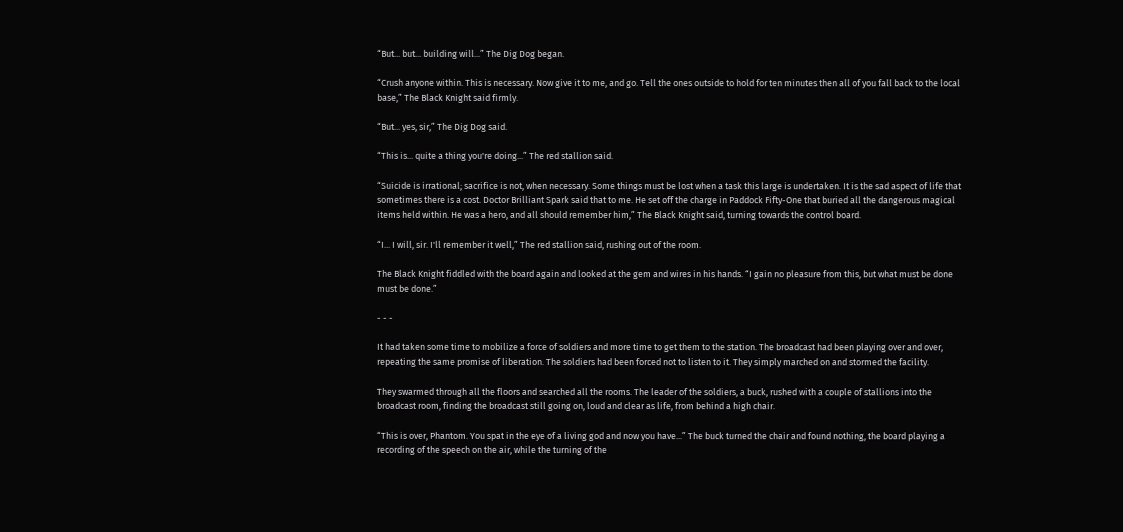“But... but... building will...” The Dig Dog began.

“Crush anyone within. This is necessary. Now give it to me, and go. Tell the ones outside to hold for ten minutes then all of you fall back to the local base,” The Black Knight said firmly.

“But... yes, sir,” The Dig Dog said.

“This is... quite a thing you're doing...” The red stallion said.

“Suicide is irrational; sacrifice is not, when necessary. Some things must be lost when a task this large is undertaken. It is the sad aspect of life that sometimes there is a cost. Doctor Brilliant Spark said that to me. He set off the charge in Paddock Fifty-One that buried all the dangerous magical items held within. He was a hero, and all should remember him,” The Black Knight said, turning towards the control board.

“I... I will, sir. I'll remember it well,” The red stallion said, rushing out of the room.

The Black Knight fiddled with the board again and looked at the gem and wires in his hands. “I gain no pleasure from this, but what must be done must be done.”

- - -

It had taken some time to mobilize a force of soldiers and more time to get them to the station. The broadcast had been playing over and over, repeating the same promise of liberation. The soldiers had been forced not to listen to it. They simply marched on and stormed the facility.

They swarmed through all the floors and searched all the rooms. The leader of the soldiers, a buck, rushed with a couple of stallions into the broadcast room, finding the broadcast still going on, loud and clear as life, from behind a high chair.

“This is over, Phantom. You spat in the eye of a living god and now you have...” The buck turned the chair and found nothing, the board playing a recording of the speech on the air, while the turning of the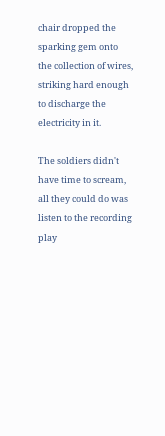chair dropped the sparking gem onto the collection of wires, striking hard enough to discharge the electricity in it.

The soldiers didn't have time to scream, all they could do was listen to the recording play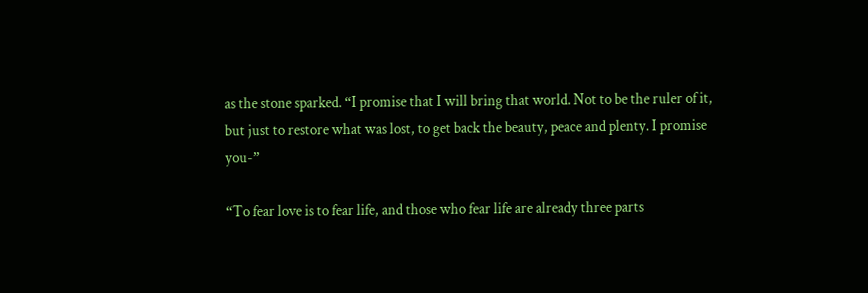as the stone sparked. “I promise that I will bring that world. Not to be the ruler of it, but just to restore what was lost, to get back the beauty, peace and plenty. I promise you-”

“To fear love is to fear life, and those who fear life are already three parts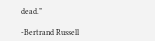dead.”

-Bertrand Russell